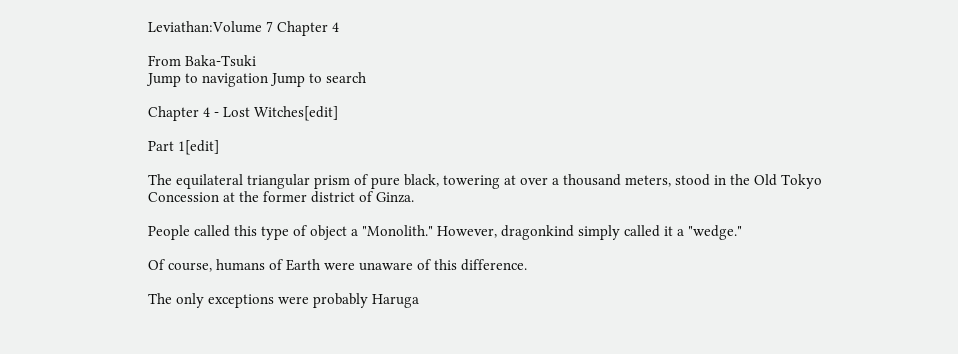Leviathan:Volume 7 Chapter 4

From Baka-Tsuki
Jump to navigation Jump to search

Chapter 4 - Lost Witches[edit]

Part 1[edit]

The equilateral triangular prism of pure black, towering at over a thousand meters, stood in the Old Tokyo Concession at the former district of Ginza.

People called this type of object a "Monolith." However, dragonkind simply called it a "wedge."

Of course, humans of Earth were unaware of this difference.

The only exceptions were probably Haruga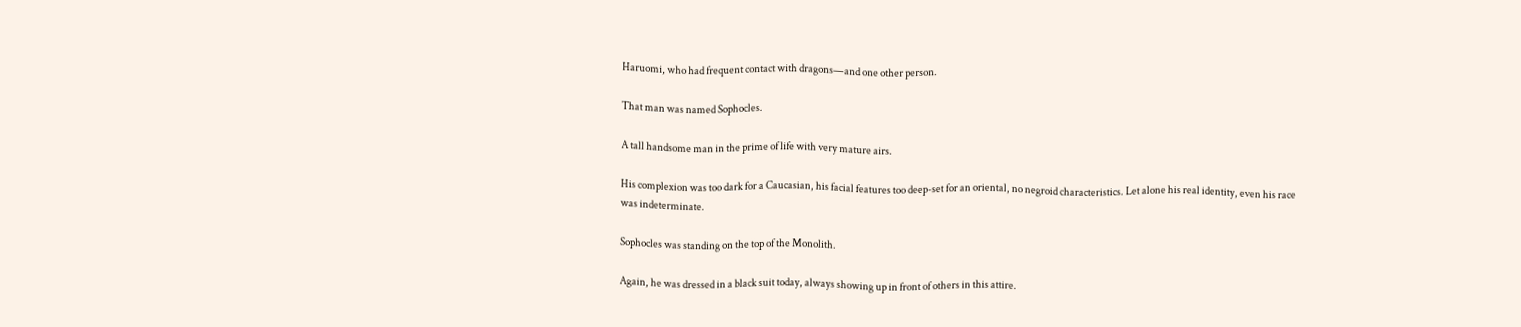Haruomi, who had frequent contact with dragons—and one other person.

That man was named Sophocles.

A tall handsome man in the prime of life with very mature airs.

His complexion was too dark for a Caucasian, his facial features too deep-set for an oriental, no negroid characteristics. Let alone his real identity, even his race was indeterminate.

Sophocles was standing on the top of the Monolith.

Again, he was dressed in a black suit today, always showing up in front of others in this attire.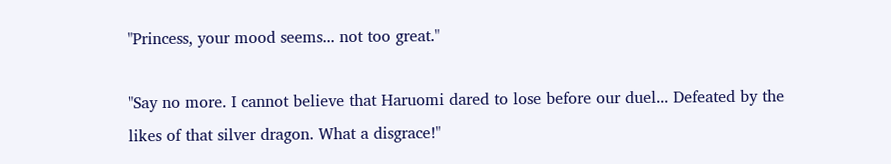"Princess, your mood seems... not too great."

"Say no more. I cannot believe that Haruomi dared to lose before our duel... Defeated by the likes of that silver dragon. What a disgrace!"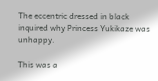The eccentric dressed in black inquired why Princess Yukikaze was unhappy.

This was a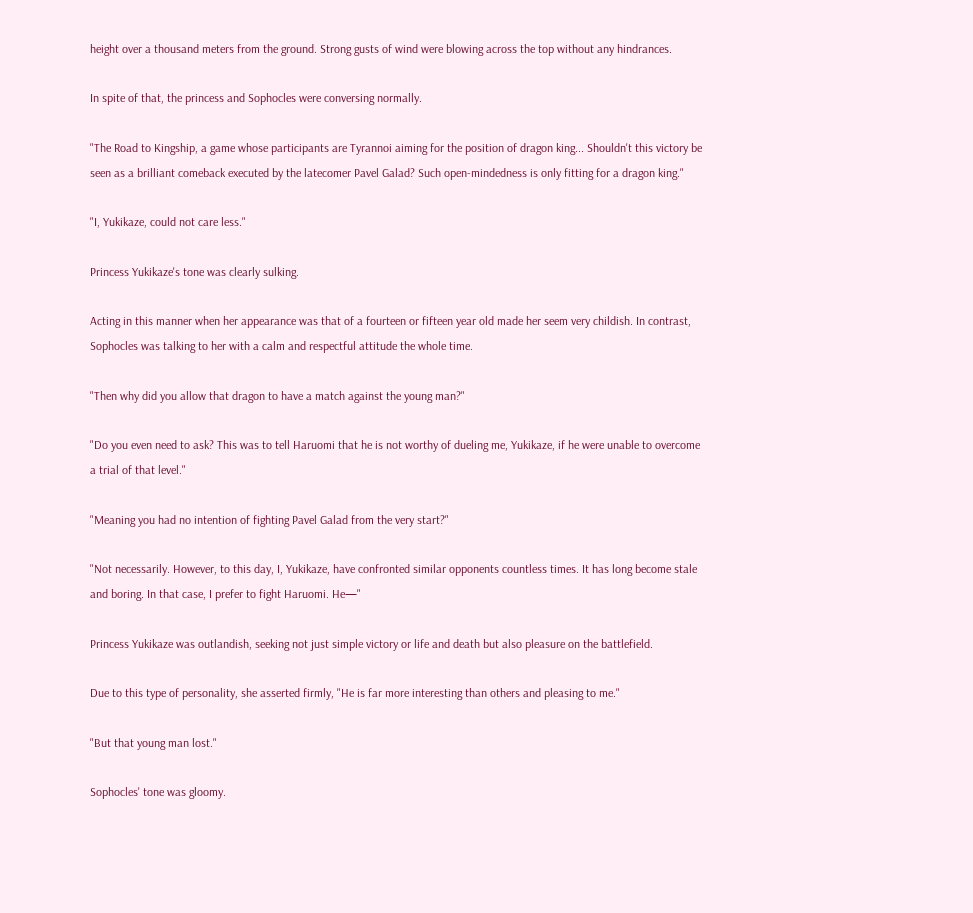height over a thousand meters from the ground. Strong gusts of wind were blowing across the top without any hindrances.

In spite of that, the princess and Sophocles were conversing normally.

"The Road to Kingship, a game whose participants are Tyrannoi aiming for the position of dragon king... Shouldn't this victory be seen as a brilliant comeback executed by the latecomer Pavel Galad? Such open-mindedness is only fitting for a dragon king."

"I, Yukikaze, could not care less."

Princess Yukikaze's tone was clearly sulking.

Acting in this manner when her appearance was that of a fourteen or fifteen year old made her seem very childish. In contrast, Sophocles was talking to her with a calm and respectful attitude the whole time.

"Then why did you allow that dragon to have a match against the young man?"

"Do you even need to ask? This was to tell Haruomi that he is not worthy of dueling me, Yukikaze, if he were unable to overcome a trial of that level."

"Meaning you had no intention of fighting Pavel Galad from the very start?"

"Not necessarily. However, to this day, I, Yukikaze, have confronted similar opponents countless times. It has long become stale and boring. In that case, I prefer to fight Haruomi. He—"

Princess Yukikaze was outlandish, seeking not just simple victory or life and death but also pleasure on the battlefield.

Due to this type of personality, she asserted firmly, "He is far more interesting than others and pleasing to me."

"But that young man lost."

Sophocles' tone was gloomy.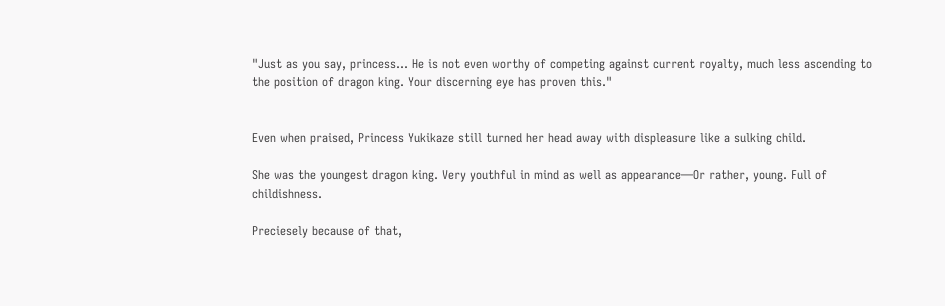"Just as you say, princess... He is not even worthy of competing against current royalty, much less ascending to the position of dragon king. Your discerning eye has proven this."


Even when praised, Princess Yukikaze still turned her head away with displeasure like a sulking child.

She was the youngest dragon king. Very youthful in mind as well as appearance—Or rather, young. Full of childishness.

Preciesely because of that,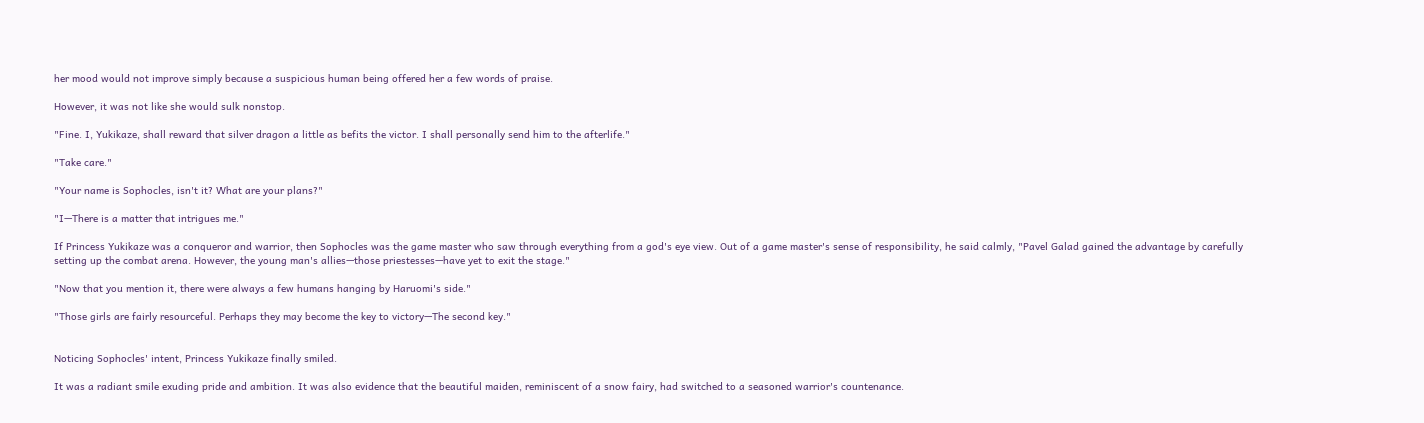her mood would not improve simply because a suspicious human being offered her a few words of praise.

However, it was not like she would sulk nonstop.

"Fine. I, Yukikaze, shall reward that silver dragon a little as befits the victor. I shall personally send him to the afterlife."

"Take care."

"Your name is Sophocles, isn't it? What are your plans?"

"I—There is a matter that intrigues me."

If Princess Yukikaze was a conqueror and warrior, then Sophocles was the game master who saw through everything from a god's eye view. Out of a game master's sense of responsibility, he said calmly, "Pavel Galad gained the advantage by carefully setting up the combat arena. However, the young man's allies—those priestesses—have yet to exit the stage."

"Now that you mention it, there were always a few humans hanging by Haruomi's side."

"Those girls are fairly resourceful. Perhaps they may become the key to victory—The second key."


Noticing Sophocles' intent, Princess Yukikaze finally smiled.

It was a radiant smile exuding pride and ambition. It was also evidence that the beautiful maiden, reminiscent of a snow fairy, had switched to a seasoned warrior's countenance.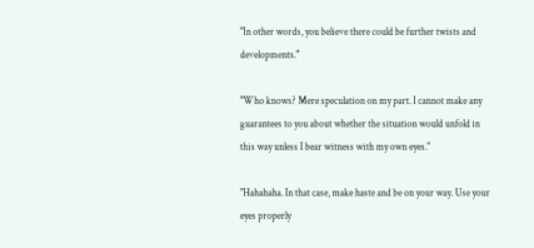"In other words, you believe there could be further twists and developments."

"Who knows? Mere speculation on my part. I cannot make any guarantees to you about whether the situation would unfold in this way unless I bear witness with my own eyes."

"Hahahaha. In that case, make haste and be on your way. Use your eyes properly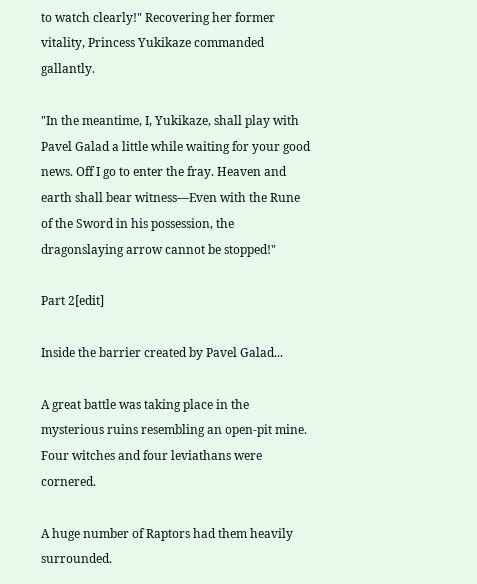to watch clearly!" Recovering her former vitality, Princess Yukikaze commanded gallantly.

"In the meantime, I, Yukikaze, shall play with Pavel Galad a little while waiting for your good news. Off I go to enter the fray. Heaven and earth shall bear witness—Even with the Rune of the Sword in his possession, the dragonslaying arrow cannot be stopped!"

Part 2[edit]

Inside the barrier created by Pavel Galad...

A great battle was taking place in the mysterious ruins resembling an open-pit mine. Four witches and four leviathans were cornered.

A huge number of Raptors had them heavily surrounded.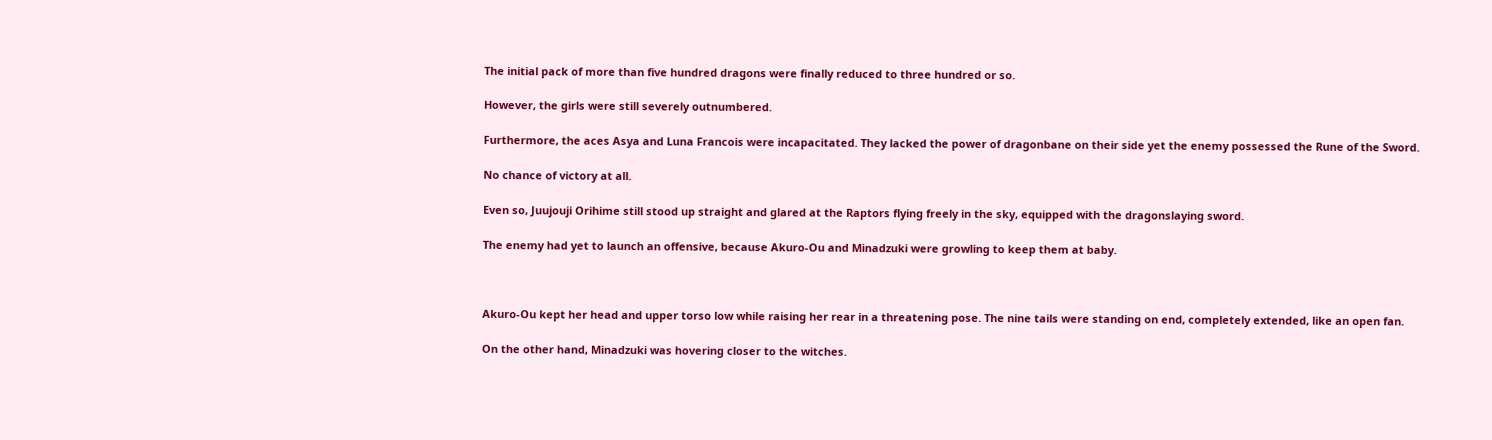The initial pack of more than five hundred dragons were finally reduced to three hundred or so.

However, the girls were still severely outnumbered.

Furthermore, the aces Asya and Luna Francois were incapacitated. They lacked the power of dragonbane on their side yet the enemy possessed the Rune of the Sword.

No chance of victory at all.

Even so, Juujouji Orihime still stood up straight and glared at the Raptors flying freely in the sky, equipped with the dragonslaying sword.

The enemy had yet to launch an offensive, because Akuro-Ou and Minadzuki were growling to keep them at baby.



Akuro-Ou kept her head and upper torso low while raising her rear in a threatening pose. The nine tails were standing on end, completely extended, like an open fan.

On the other hand, Minadzuki was hovering closer to the witches.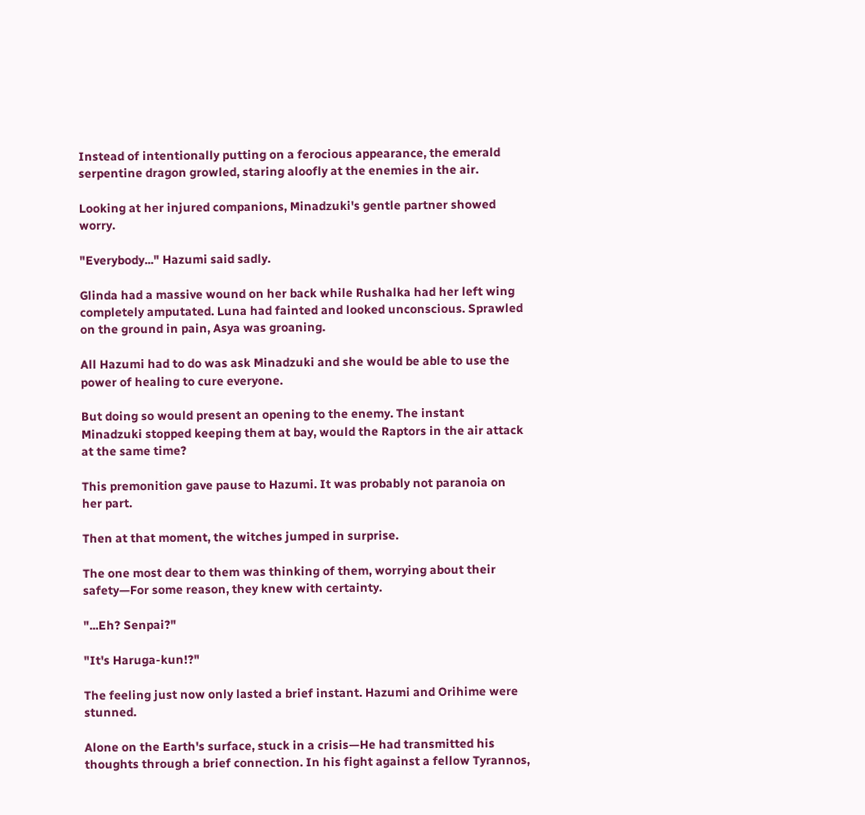Instead of intentionally putting on a ferocious appearance, the emerald serpentine dragon growled, staring aloofly at the enemies in the air.

Looking at her injured companions, Minadzuki's gentle partner showed worry.

"Everybody..." Hazumi said sadly.

Glinda had a massive wound on her back while Rushalka had her left wing completely amputated. Luna had fainted and looked unconscious. Sprawled on the ground in pain, Asya was groaning.

All Hazumi had to do was ask Minadzuki and she would be able to use the power of healing to cure everyone.

But doing so would present an opening to the enemy. The instant Minadzuki stopped keeping them at bay, would the Raptors in the air attack at the same time?

This premonition gave pause to Hazumi. It was probably not paranoia on her part.

Then at that moment, the witches jumped in surprise.

The one most dear to them was thinking of them, worrying about their safety—For some reason, they knew with certainty.

"...Eh? Senpai?"

"It's Haruga-kun!?"

The feeling just now only lasted a brief instant. Hazumi and Orihime were stunned.

Alone on the Earth's surface, stuck in a crisis—He had transmitted his thoughts through a brief connection. In his fight against a fellow Tyrannos,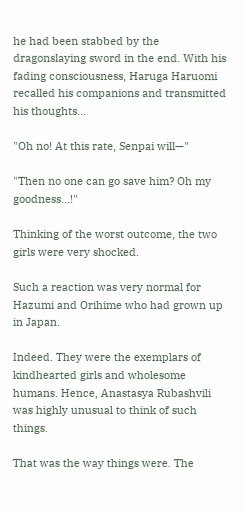he had been stabbed by the dragonslaying sword in the end. With his fading consciousness, Haruga Haruomi recalled his companions and transmitted his thoughts...

"Oh no! At this rate, Senpai will—"

"Then no one can go save him? Oh my goodness...!"

Thinking of the worst outcome, the two girls were very shocked.

Such a reaction was very normal for Hazumi and Orihime who had grown up in Japan.

Indeed. They were the exemplars of kindhearted girls and wholesome humans. Hence, Anastasya Rubashvili was highly unusual to think of such things.

That was the way things were. The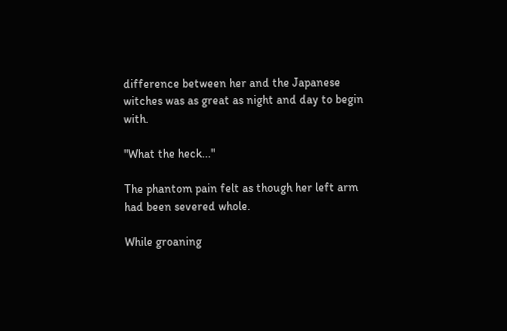difference between her and the Japanese witches was as great as night and day to begin with.

"What the heck..."

The phantom pain felt as though her left arm had been severed whole.

While groaning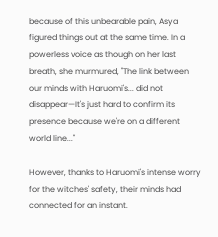because of this unbearable pain, Asya figured things out at the same time. In a powerless voice as though on her last breath, she murmured, "The link between our minds with Haruomi's... did not disappear—It's just hard to confirm its presence because we're on a different world line..."

However, thanks to Haruomi's intense worry for the witches' safety, their minds had connected for an instant.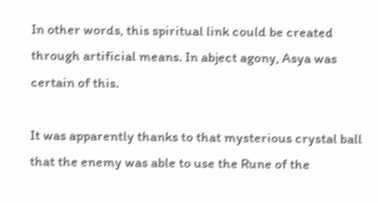In other words, this spiritual link could be created through artificial means. In abject agony, Asya was certain of this.

It was apparently thanks to that mysterious crystal ball that the enemy was able to use the Rune of the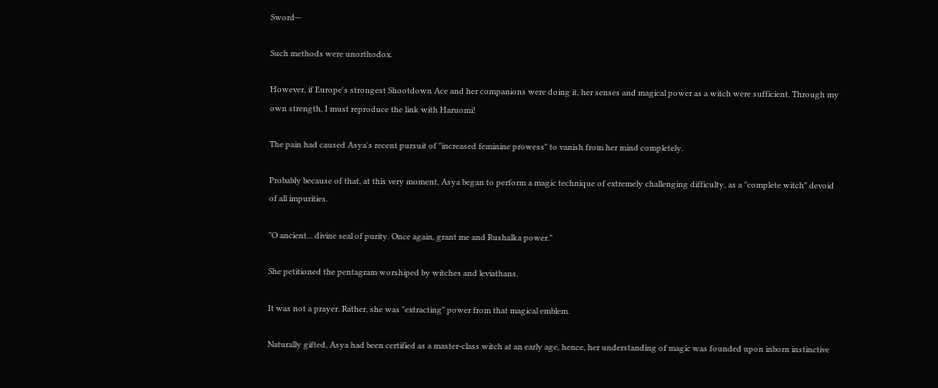Sword—

Such methods were unorthodox.

However, if Europe's strongest Shootdown Ace and her companions were doing it, her senses and magical power as a witch were sufficient. Through my own strength, I must reproduce the link with Haruomi!

The pain had caused Asya's recent pursuit of "increased feminine prowess" to vanish from her mind completely.

Probably because of that, at this very moment, Asya began to perform a magic technique of extremely challenging difficulty, as a "complete witch" devoid of all impurities.

"O ancient... divine seal of purity. Once again, grant me and Rushalka power."

She petitioned the pentagram worshiped by witches and leviathans.

It was not a prayer. Rather, she was "extracting" power from that magical emblem.

Naturally gifted, Asya had been certified as a master-class witch at an early age, hence, her understanding of magic was founded upon inborn instinctive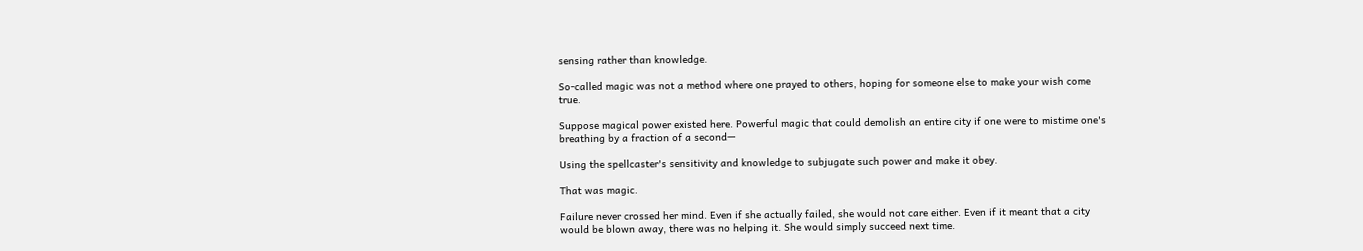sensing rather than knowledge.

So-called magic was not a method where one prayed to others, hoping for someone else to make your wish come true.

Suppose magical power existed here. Powerful magic that could demolish an entire city if one were to mistime one's breathing by a fraction of a second—

Using the spellcaster's sensitivity and knowledge to subjugate such power and make it obey.

That was magic.

Failure never crossed her mind. Even if she actually failed, she would not care either. Even if it meant that a city would be blown away, there was no helping it. She would simply succeed next time.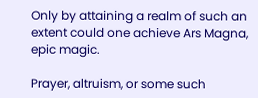Only by attaining a realm of such an extent could one achieve Ars Magna, epic magic.

Prayer, altruism, or some such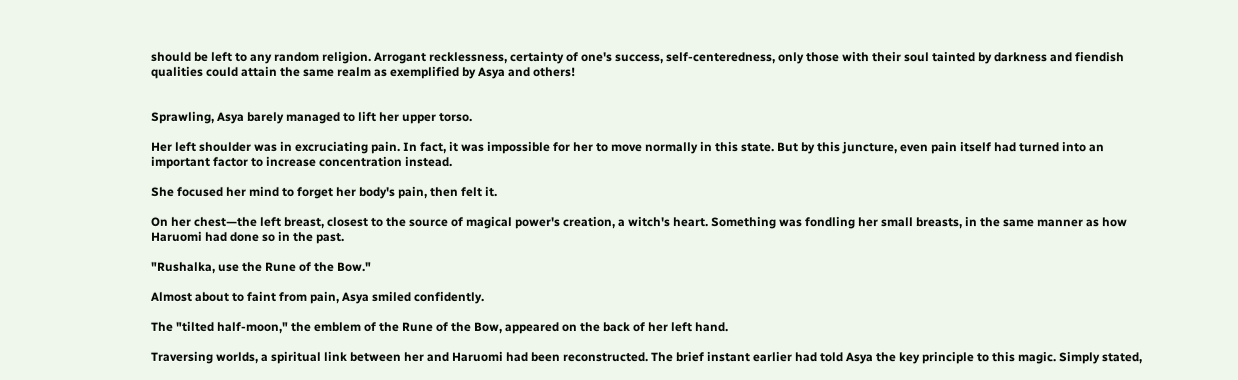should be left to any random religion. Arrogant recklessness, certainty of one's success, self-centeredness, only those with their soul tainted by darkness and fiendish qualities could attain the same realm as exemplified by Asya and others!


Sprawling, Asya barely managed to lift her upper torso.

Her left shoulder was in excruciating pain. In fact, it was impossible for her to move normally in this state. But by this juncture, even pain itself had turned into an important factor to increase concentration instead.

She focused her mind to forget her body's pain, then felt it.

On her chest—the left breast, closest to the source of magical power's creation, a witch's heart. Something was fondling her small breasts, in the same manner as how Haruomi had done so in the past.

"Rushalka, use the Rune of the Bow."

Almost about to faint from pain, Asya smiled confidently.

The "tilted half-moon," the emblem of the Rune of the Bow, appeared on the back of her left hand.

Traversing worlds, a spiritual link between her and Haruomi had been reconstructed. The brief instant earlier had told Asya the key principle to this magic. Simply stated,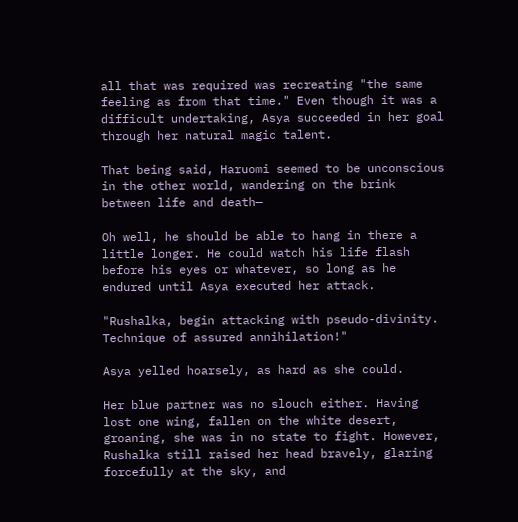all that was required was recreating "the same feeling as from that time." Even though it was a difficult undertaking, Asya succeeded in her goal through her natural magic talent.

That being said, Haruomi seemed to be unconscious in the other world, wandering on the brink between life and death—

Oh well, he should be able to hang in there a little longer. He could watch his life flash before his eyes or whatever, so long as he endured until Asya executed her attack.

"Rushalka, begin attacking with pseudo-divinity. Technique of assured annihilation!"

Asya yelled hoarsely, as hard as she could.

Her blue partner was no slouch either. Having lost one wing, fallen on the white desert, groaning, she was in no state to fight. However, Rushalka still raised her head bravely, glaring forcefully at the sky, and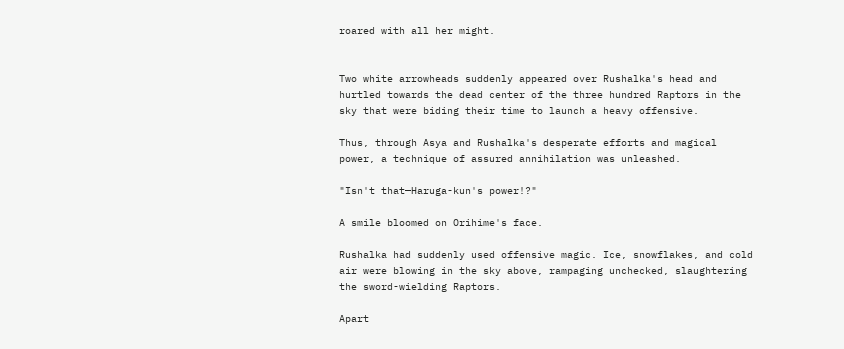roared with all her might.


Two white arrowheads suddenly appeared over Rushalka's head and hurtled towards the dead center of the three hundred Raptors in the sky that were biding their time to launch a heavy offensive.

Thus, through Asya and Rushalka's desperate efforts and magical power, a technique of assured annihilation was unleashed.

"Isn't that—Haruga-kun's power!?"

A smile bloomed on Orihime's face.

Rushalka had suddenly used offensive magic. Ice, snowflakes, and cold air were blowing in the sky above, rampaging unchecked, slaughtering the sword-wielding Raptors.

Apart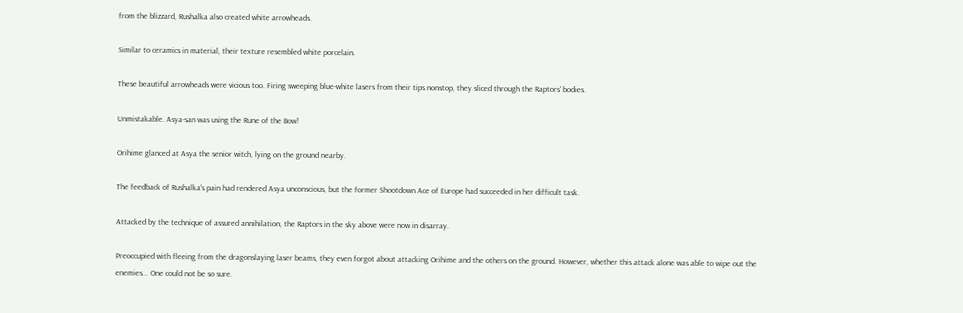from the blizzard, Rushalka also created white arrowheads.

Similar to ceramics in material, their texture resembled white porcelain.

These beautiful arrowheads were vicious too. Firing sweeping blue-white lasers from their tips nonstop, they sliced through the Raptors' bodies.

Unmistakable. Asya-san was using the Rune of the Bow!

Orihime glanced at Asya the senior witch, lying on the ground nearby.

The feedback of Rushalka's pain had rendered Asya unconscious, but the former Shootdown Ace of Europe had succeeded in her difficult task.

Attacked by the technique of assured annihilation, the Raptors in the sky above were now in disarray.

Preoccupied with fleeing from the dragonslaying laser beams, they even forgot about attacking Orihime and the others on the ground. However, whether this attack alone was able to wipe out the enemies... One could not be so sure.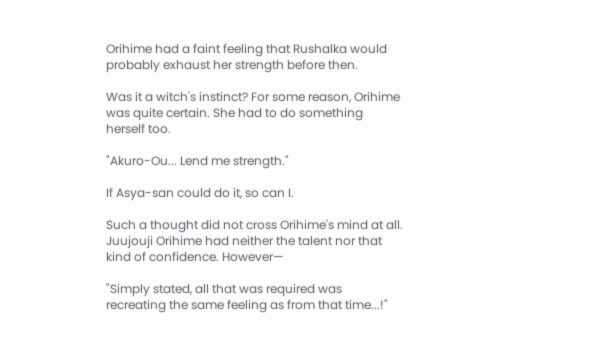Orihime had a faint feeling that Rushalka would probably exhaust her strength before then.

Was it a witch's instinct? For some reason, Orihime was quite certain. She had to do something herself too.

"Akuro-Ou... Lend me strength."

If Asya-san could do it, so can I.

Such a thought did not cross Orihime's mind at all. Juujouji Orihime had neither the talent nor that kind of confidence. However—

"Simply stated, all that was required was recreating the same feeling as from that time...!"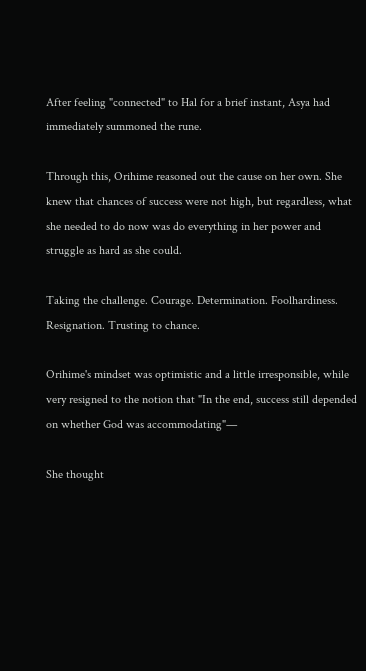After feeling "connected" to Hal for a brief instant, Asya had immediately summoned the rune.

Through this, Orihime reasoned out the cause on her own. She knew that chances of success were not high, but regardless, what she needed to do now was do everything in her power and struggle as hard as she could.

Taking the challenge. Courage. Determination. Foolhardiness. Resignation. Trusting to chance.

Orihime's mindset was optimistic and a little irresponsible, while very resigned to the notion that "In the end, success still depended on whether God was accommodating"—

She thought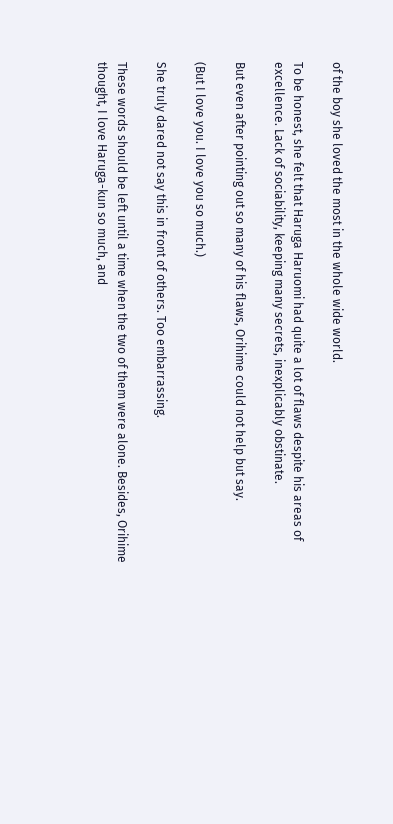of the boy she loved the most in the whole wide world.

To be honest, she felt that Haruga Haruomi had quite a lot of flaws despite his areas of excellence. Lack of sociability, keeping many secrets, inexplicably obstinate.

But even after pointing out so many of his flaws, Orihime could not help but say.

(But I love you. I love you so much.)

She truly dared not say this in front of others. Too embarrassing.

These words should be left until a time when the two of them were alone. Besides, Orihime thought, I love Haruga-kun so much, and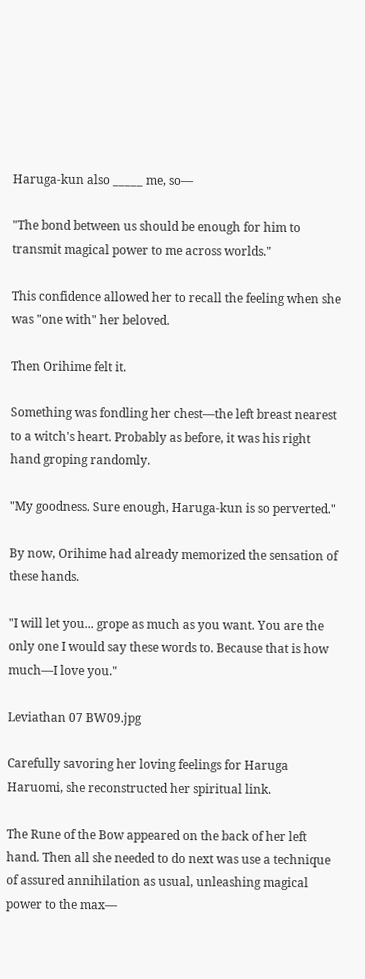Haruga-kun also _____ me, so—

"The bond between us should be enough for him to transmit magical power to me across worlds."

This confidence allowed her to recall the feeling when she was "one with" her beloved.

Then Orihime felt it.

Something was fondling her chest—the left breast nearest to a witch's heart. Probably as before, it was his right hand groping randomly.

"My goodness. Sure enough, Haruga-kun is so perverted."

By now, Orihime had already memorized the sensation of these hands.

"I will let you... grope as much as you want. You are the only one I would say these words to. Because that is how much—I love you."

Leviathan 07 BW09.jpg

Carefully savoring her loving feelings for Haruga Haruomi, she reconstructed her spiritual link.

The Rune of the Bow appeared on the back of her left hand. Then all she needed to do next was use a technique of assured annihilation as usual, unleashing magical power to the max—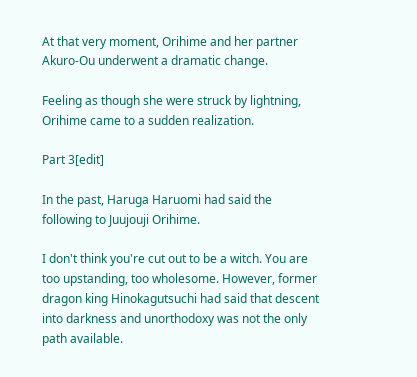At that very moment, Orihime and her partner Akuro-Ou underwent a dramatic change.

Feeling as though she were struck by lightning, Orihime came to a sudden realization.

Part 3[edit]

In the past, Haruga Haruomi had said the following to Juujouji Orihime.

I don't think you're cut out to be a witch. You are too upstanding, too wholesome. However, former dragon king Hinokagutsuchi had said that descent into darkness and unorthodoxy was not the only path available.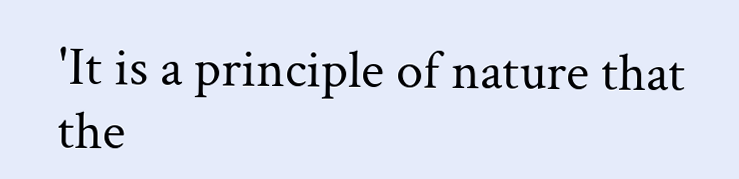'It is a principle of nature that the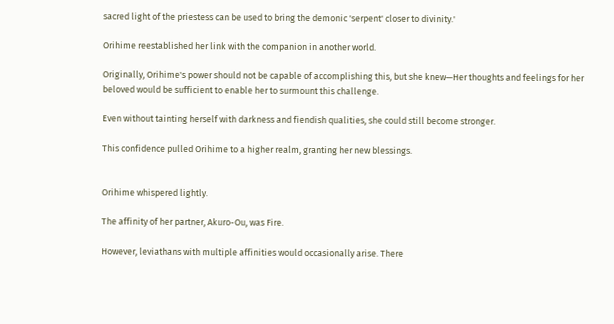sacred light of the priestess can be used to bring the demonic 'serpent' closer to divinity.'

Orihime reestablished her link with the companion in another world.

Originally, Orihime's power should not be capable of accomplishing this, but she knew—Her thoughts and feelings for her beloved would be sufficient to enable her to surmount this challenge.

Even without tainting herself with darkness and fiendish qualities, she could still become stronger.

This confidence pulled Orihime to a higher realm, granting her new blessings.


Orihime whispered lightly.

The affinity of her partner, Akuro-Ou, was Fire.

However, leviathans with multiple affinities would occasionally arise. There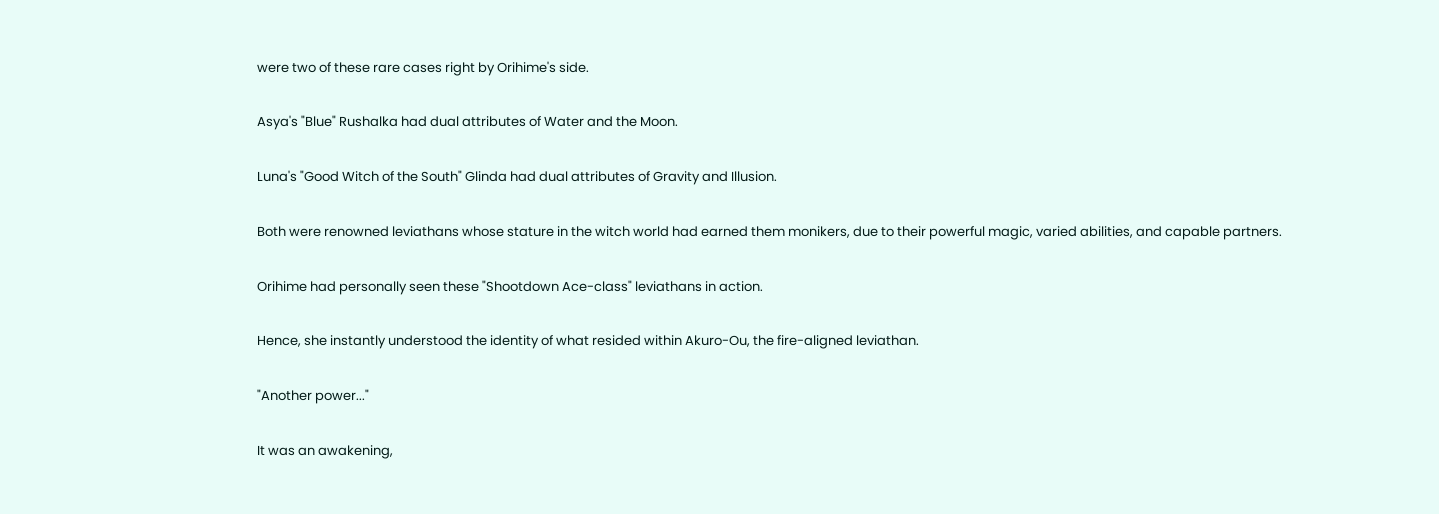were two of these rare cases right by Orihime's side.

Asya's "Blue" Rushalka had dual attributes of Water and the Moon.

Luna's "Good Witch of the South" Glinda had dual attributes of Gravity and Illusion.

Both were renowned leviathans whose stature in the witch world had earned them monikers, due to their powerful magic, varied abilities, and capable partners.

Orihime had personally seen these "Shootdown Ace-class" leviathans in action.

Hence, she instantly understood the identity of what resided within Akuro-Ou, the fire-aligned leviathan.

"Another power..."

It was an awakening,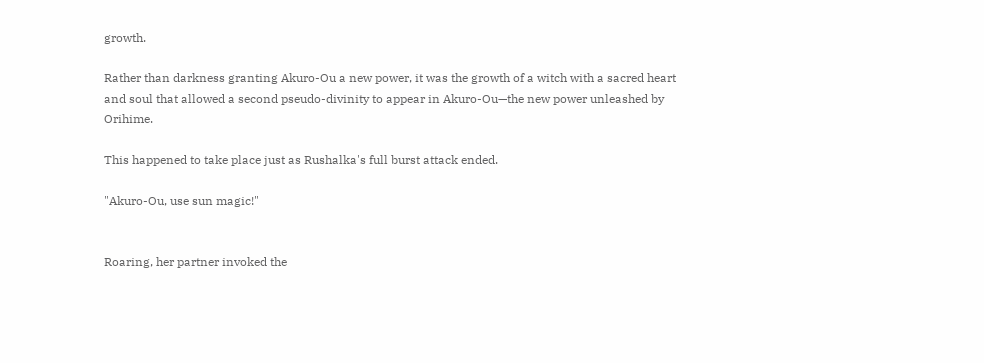growth.

Rather than darkness granting Akuro-Ou a new power, it was the growth of a witch with a sacred heart and soul that allowed a second pseudo-divinity to appear in Akuro-Ou—the new power unleashed by Orihime.

This happened to take place just as Rushalka's full burst attack ended.

"Akuro-Ou, use sun magic!"


Roaring, her partner invoked the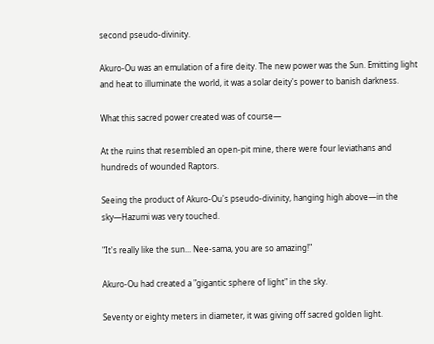second pseudo-divinity.

Akuro-Ou was an emulation of a fire deity. The new power was the Sun. Emitting light and heat to illuminate the world, it was a solar deity's power to banish darkness.

What this sacred power created was of course—

At the ruins that resembled an open-pit mine, there were four leviathans and hundreds of wounded Raptors.

Seeing the product of Akuro-Ou's pseudo-divinity, hanging high above—in the sky—Hazumi was very touched.

"It's really like the sun... Nee-sama, you are so amazing!"

Akuro-Ou had created a "gigantic sphere of light" in the sky.

Seventy or eighty meters in diameter, it was giving off sacred golden light.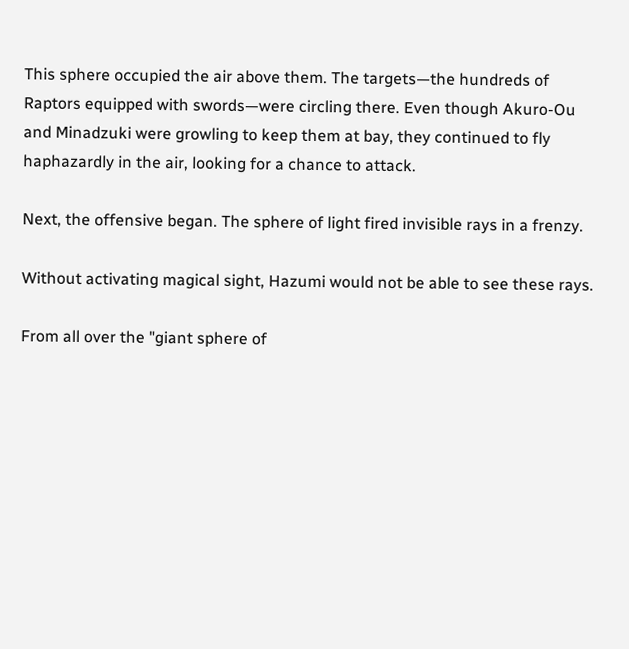This sphere occupied the air above them. The targets—the hundreds of Raptors equipped with swords—were circling there. Even though Akuro-Ou and Minadzuki were growling to keep them at bay, they continued to fly haphazardly in the air, looking for a chance to attack.

Next, the offensive began. The sphere of light fired invisible rays in a frenzy.

Without activating magical sight, Hazumi would not be able to see these rays.

From all over the "giant sphere of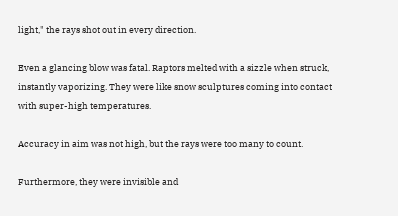light," the rays shot out in every direction.

Even a glancing blow was fatal. Raptors melted with a sizzle when struck, instantly vaporizing. They were like snow sculptures coming into contact with super-high temperatures.

Accuracy in aim was not high, but the rays were too many to count.

Furthermore, they were invisible and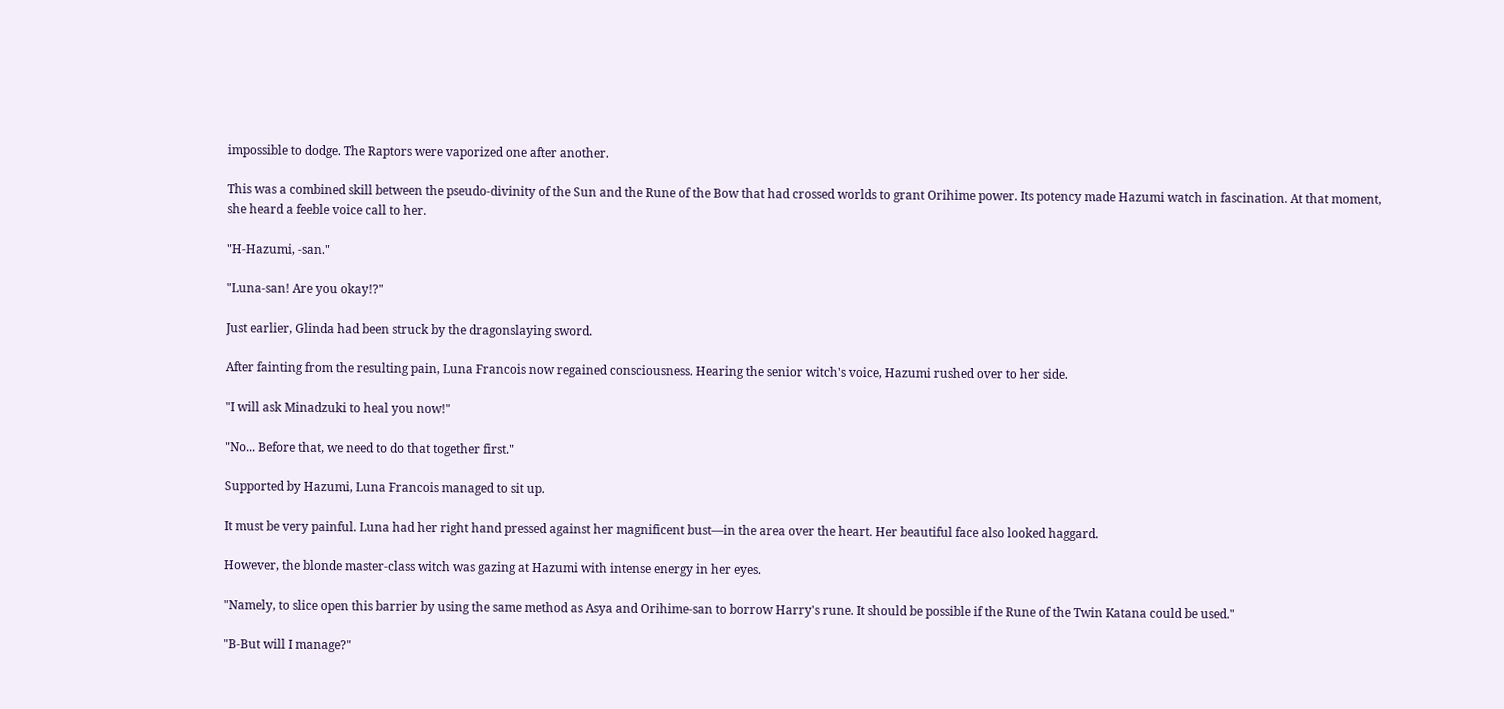impossible to dodge. The Raptors were vaporized one after another.

This was a combined skill between the pseudo-divinity of the Sun and the Rune of the Bow that had crossed worlds to grant Orihime power. Its potency made Hazumi watch in fascination. At that moment, she heard a feeble voice call to her.

"H-Hazumi, -san."

"Luna-san! Are you okay!?"

Just earlier, Glinda had been struck by the dragonslaying sword.

After fainting from the resulting pain, Luna Francois now regained consciousness. Hearing the senior witch's voice, Hazumi rushed over to her side.

"I will ask Minadzuki to heal you now!"

"No... Before that, we need to do that together first."

Supported by Hazumi, Luna Francois managed to sit up.

It must be very painful. Luna had her right hand pressed against her magnificent bust—in the area over the heart. Her beautiful face also looked haggard.

However, the blonde master-class witch was gazing at Hazumi with intense energy in her eyes.

"Namely, to slice open this barrier by using the same method as Asya and Orihime-san to borrow Harry's rune. It should be possible if the Rune of the Twin Katana could be used."

"B-But will I manage?"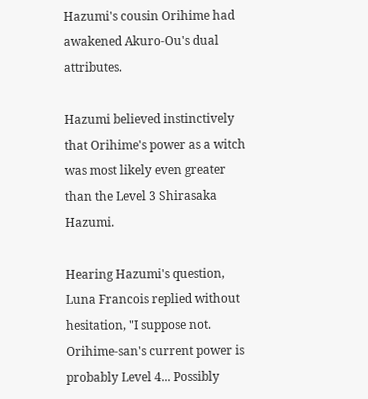Hazumi's cousin Orihime had awakened Akuro-Ou's dual attributes.

Hazumi believed instinctively that Orihime's power as a witch was most likely even greater than the Level 3 Shirasaka Hazumi.

Hearing Hazumi's question, Luna Francois replied without hesitation, "I suppose not. Orihime-san's current power is probably Level 4... Possibly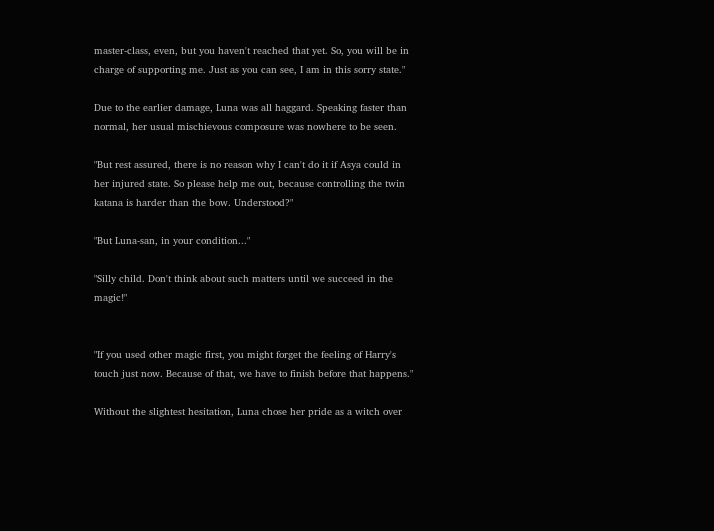master-class, even, but you haven't reached that yet. So, you will be in charge of supporting me. Just as you can see, I am in this sorry state."

Due to the earlier damage, Luna was all haggard. Speaking faster than normal, her usual mischievous composure was nowhere to be seen.

"But rest assured, there is no reason why I can't do it if Asya could in her injured state. So please help me out, because controlling the twin katana is harder than the bow. Understood?"

"But Luna-san, in your condition..."

"Silly child. Don't think about such matters until we succeed in the magic!"


"If you used other magic first, you might forget the feeling of Harry's touch just now. Because of that, we have to finish before that happens."

Without the slightest hesitation, Luna chose her pride as a witch over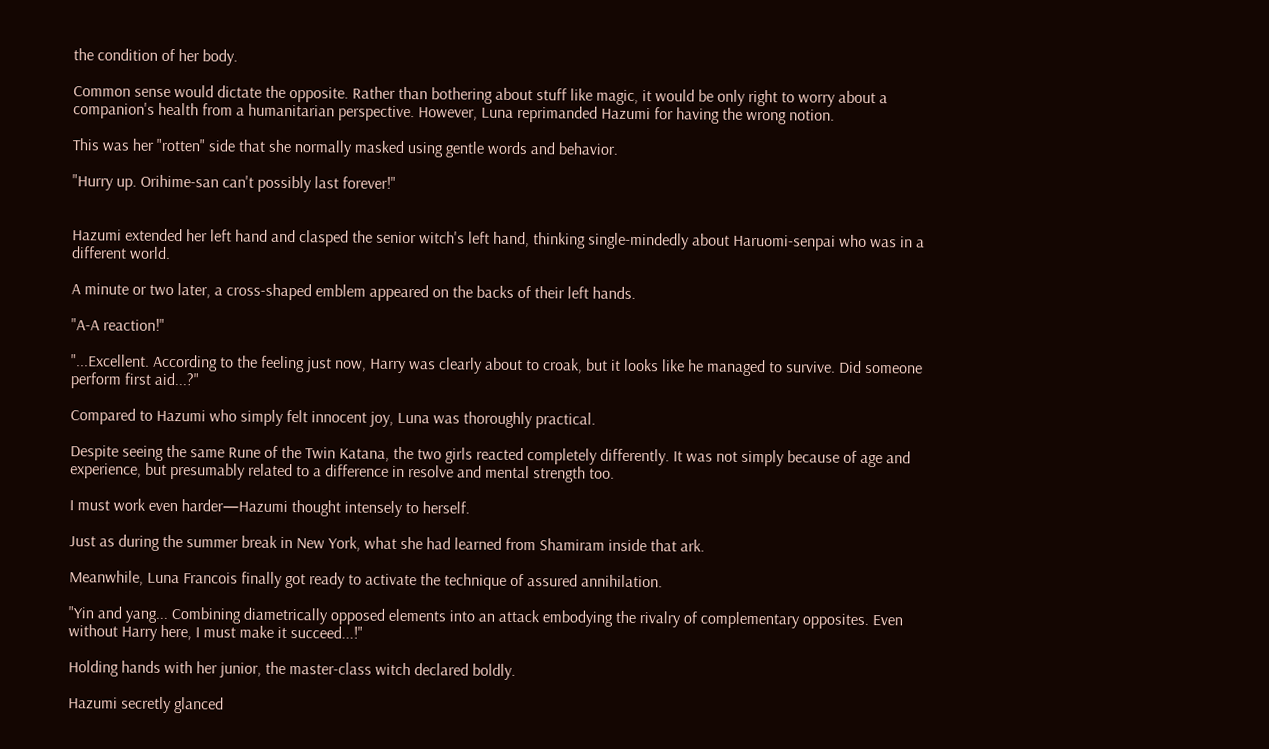the condition of her body.

Common sense would dictate the opposite. Rather than bothering about stuff like magic, it would be only right to worry about a companion's health from a humanitarian perspective. However, Luna reprimanded Hazumi for having the wrong notion.

This was her "rotten" side that she normally masked using gentle words and behavior.

"Hurry up. Orihime-san can't possibly last forever!"


Hazumi extended her left hand and clasped the senior witch's left hand, thinking single-mindedly about Haruomi-senpai who was in a different world.

A minute or two later, a cross-shaped emblem appeared on the backs of their left hands.

"A-A reaction!"

"...Excellent. According to the feeling just now, Harry was clearly about to croak, but it looks like he managed to survive. Did someone perform first aid...?"

Compared to Hazumi who simply felt innocent joy, Luna was thoroughly practical.

Despite seeing the same Rune of the Twin Katana, the two girls reacted completely differently. It was not simply because of age and experience, but presumably related to a difference in resolve and mental strength too.

I must work even harder—Hazumi thought intensely to herself.

Just as during the summer break in New York, what she had learned from Shamiram inside that ark.

Meanwhile, Luna Francois finally got ready to activate the technique of assured annihilation.

"Yin and yang... Combining diametrically opposed elements into an attack embodying the rivalry of complementary opposites. Even without Harry here, I must make it succeed...!"

Holding hands with her junior, the master-class witch declared boldly.

Hazumi secretly glanced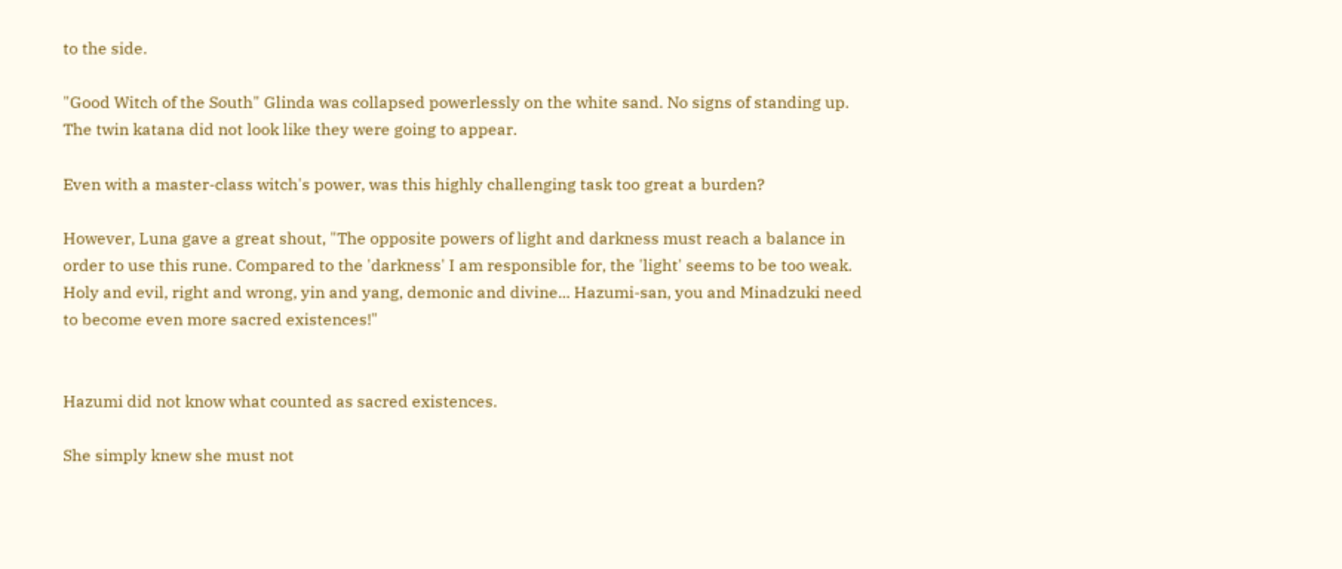to the side.

"Good Witch of the South" Glinda was collapsed powerlessly on the white sand. No signs of standing up. The twin katana did not look like they were going to appear.

Even with a master-class witch's power, was this highly challenging task too great a burden?

However, Luna gave a great shout, "The opposite powers of light and darkness must reach a balance in order to use this rune. Compared to the 'darkness' I am responsible for, the 'light' seems to be too weak. Holy and evil, right and wrong, yin and yang, demonic and divine... Hazumi-san, you and Minadzuki need to become even more sacred existences!"


Hazumi did not know what counted as sacred existences.

She simply knew she must not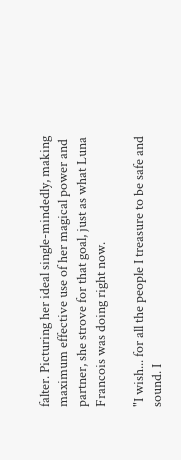falter. Picturing her ideal single-mindedly, making maximum effective use of her magical power and partner, she strove for that goal, just as what Luna Francois was doing right now.

"I wish... for all the people I treasure to be safe and sound. I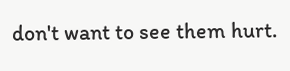don't want to see them hurt.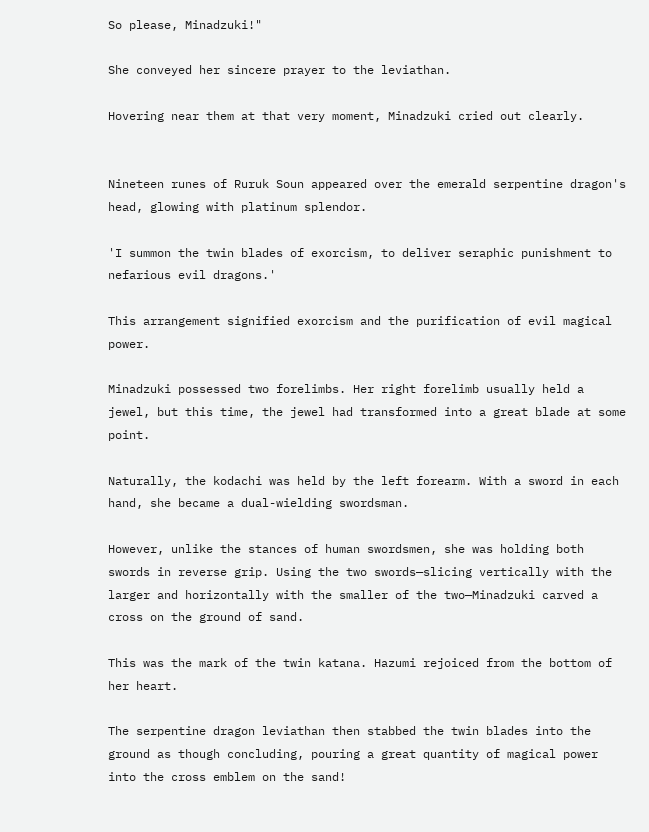So please, Minadzuki!"

She conveyed her sincere prayer to the leviathan.

Hovering near them at that very moment, Minadzuki cried out clearly.


Nineteen runes of Ruruk Soun appeared over the emerald serpentine dragon's head, glowing with platinum splendor.

'I summon the twin blades of exorcism, to deliver seraphic punishment to nefarious evil dragons.'

This arrangement signified exorcism and the purification of evil magical power.

Minadzuki possessed two forelimbs. Her right forelimb usually held a jewel, but this time, the jewel had transformed into a great blade at some point.

Naturally, the kodachi was held by the left forearm. With a sword in each hand, she became a dual-wielding swordsman.

However, unlike the stances of human swordsmen, she was holding both swords in reverse grip. Using the two swords—slicing vertically with the larger and horizontally with the smaller of the two—Minadzuki carved a cross on the ground of sand.

This was the mark of the twin katana. Hazumi rejoiced from the bottom of her heart.

The serpentine dragon leviathan then stabbed the twin blades into the ground as though concluding, pouring a great quantity of magical power into the cross emblem on the sand!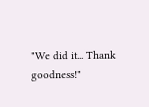"We did it... Thank goodness!"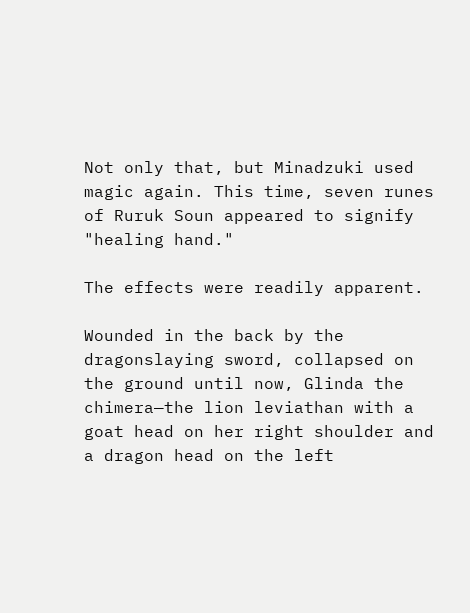Not only that, but Minadzuki used magic again. This time, seven runes of Ruruk Soun appeared to signify "healing hand."

The effects were readily apparent.

Wounded in the back by the dragonslaying sword, collapsed on the ground until now, Glinda the chimera—the lion leviathan with a goat head on her right shoulder and a dragon head on the left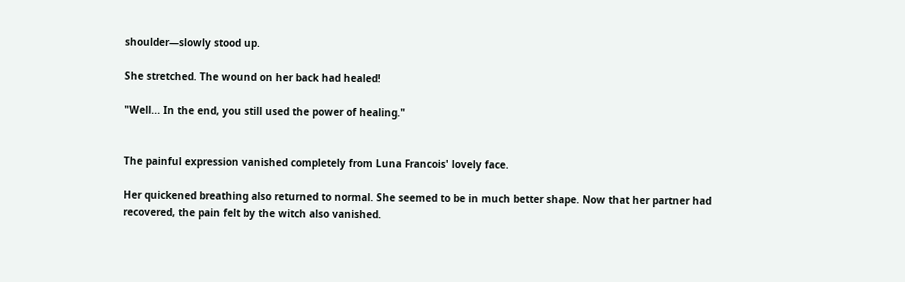shoulder—slowly stood up.

She stretched. The wound on her back had healed!

"Well... In the end, you still used the power of healing."


The painful expression vanished completely from Luna Francois' lovely face.

Her quickened breathing also returned to normal. She seemed to be in much better shape. Now that her partner had recovered, the pain felt by the witch also vanished.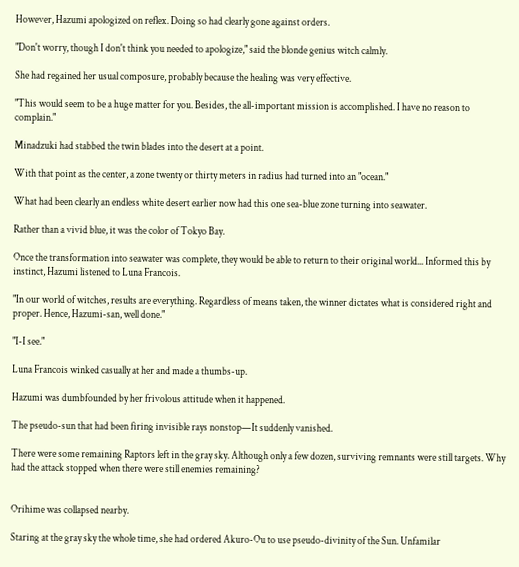However, Hazumi apologized on reflex. Doing so had clearly gone against orders.

"Don't worry, though I don't think you needed to apologize," said the blonde genius witch calmly.

She had regained her usual composure, probably because the healing was very effective.

"This would seem to be a huge matter for you. Besides, the all-important mission is accomplished. I have no reason to complain."

Minadzuki had stabbed the twin blades into the desert at a point.

With that point as the center, a zone twenty or thirty meters in radius had turned into an "ocean."

What had been clearly an endless white desert earlier now had this one sea-blue zone turning into seawater.

Rather than a vivid blue, it was the color of Tokyo Bay.

Once the transformation into seawater was complete, they would be able to return to their original world... Informed this by instinct, Hazumi listened to Luna Francois.

"In our world of witches, results are everything. Regardless of means taken, the winner dictates what is considered right and proper. Hence, Hazumi-san, well done."

"I-I see."

Luna Francois winked casually at her and made a thumbs-up.

Hazumi was dumbfounded by her frivolous attitude when it happened.

The pseudo-sun that had been firing invisible rays nonstop—It suddenly vanished.

There were some remaining Raptors left in the gray sky. Although only a few dozen, surviving remnants were still targets. Why had the attack stopped when there were still enemies remaining?


Orihime was collapsed nearby.

Staring at the gray sky the whole time, she had ordered Akuro-Ou to use pseudo-divinity of the Sun. Unfamilar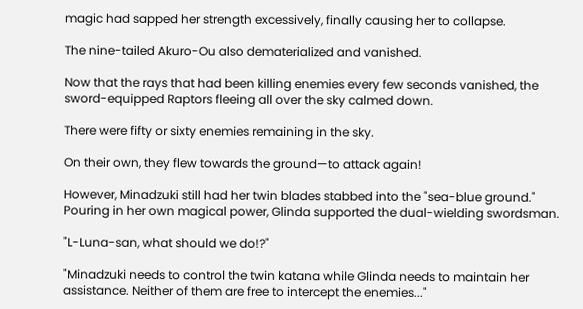magic had sapped her strength excessively, finally causing her to collapse.

The nine-tailed Akuro-Ou also dematerialized and vanished.

Now that the rays that had been killing enemies every few seconds vanished, the sword-equipped Raptors fleeing all over the sky calmed down.

There were fifty or sixty enemies remaining in the sky.

On their own, they flew towards the ground—to attack again!

However, Minadzuki still had her twin blades stabbed into the "sea-blue ground." Pouring in her own magical power, Glinda supported the dual-wielding swordsman.

"L-Luna-san, what should we do!?"

"Minadzuki needs to control the twin katana while Glinda needs to maintain her assistance. Neither of them are free to intercept the enemies..."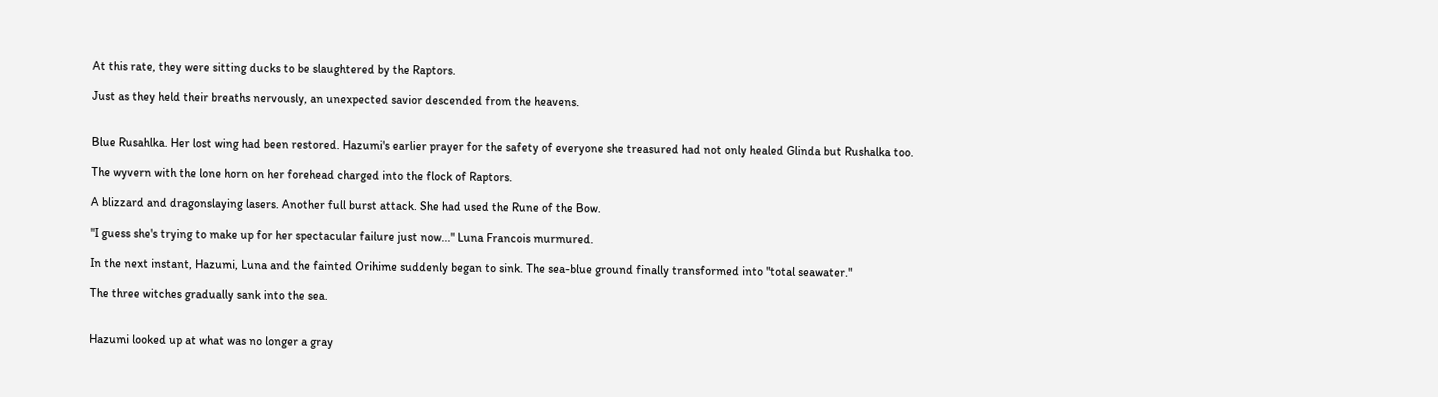At this rate, they were sitting ducks to be slaughtered by the Raptors.

Just as they held their breaths nervously, an unexpected savior descended from the heavens.


Blue Rusahlka. Her lost wing had been restored. Hazumi's earlier prayer for the safety of everyone she treasured had not only healed Glinda but Rushalka too.

The wyvern with the lone horn on her forehead charged into the flock of Raptors.

A blizzard and dragonslaying lasers. Another full burst attack. She had used the Rune of the Bow.

"I guess she's trying to make up for her spectacular failure just now..." Luna Francois murmured.

In the next instant, Hazumi, Luna and the fainted Orihime suddenly began to sink. The sea-blue ground finally transformed into "total seawater."

The three witches gradually sank into the sea.


Hazumi looked up at what was no longer a gray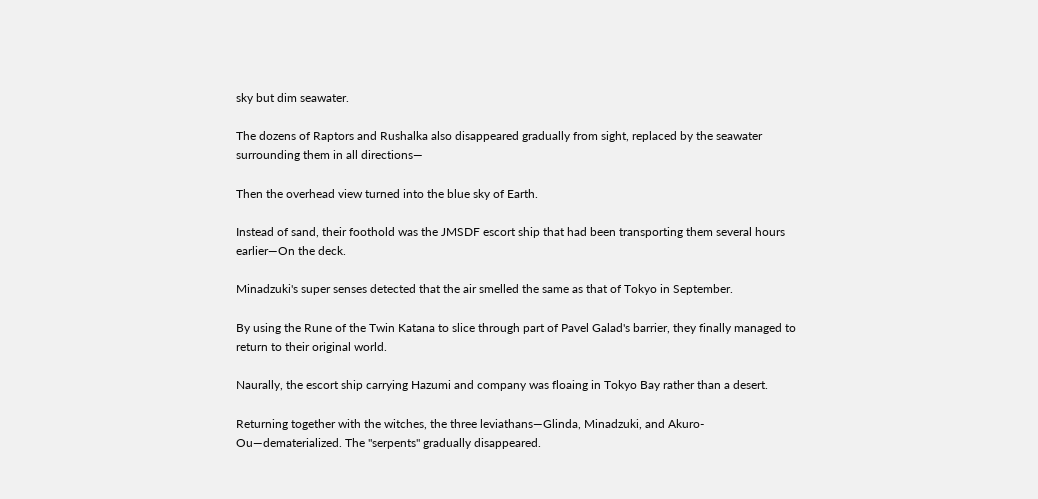sky but dim seawater.

The dozens of Raptors and Rushalka also disappeared gradually from sight, replaced by the seawater surrounding them in all directions—

Then the overhead view turned into the blue sky of Earth.

Instead of sand, their foothold was the JMSDF escort ship that had been transporting them several hours earlier—On the deck.

Minadzuki's super senses detected that the air smelled the same as that of Tokyo in September.

By using the Rune of the Twin Katana to slice through part of Pavel Galad's barrier, they finally managed to return to their original world.

Naurally, the escort ship carrying Hazumi and company was floaing in Tokyo Bay rather than a desert.

Returning together with the witches, the three leviathans—Glinda, Minadzuki, and Akuro-Ou—dematerialized. The "serpents" gradually disappeared.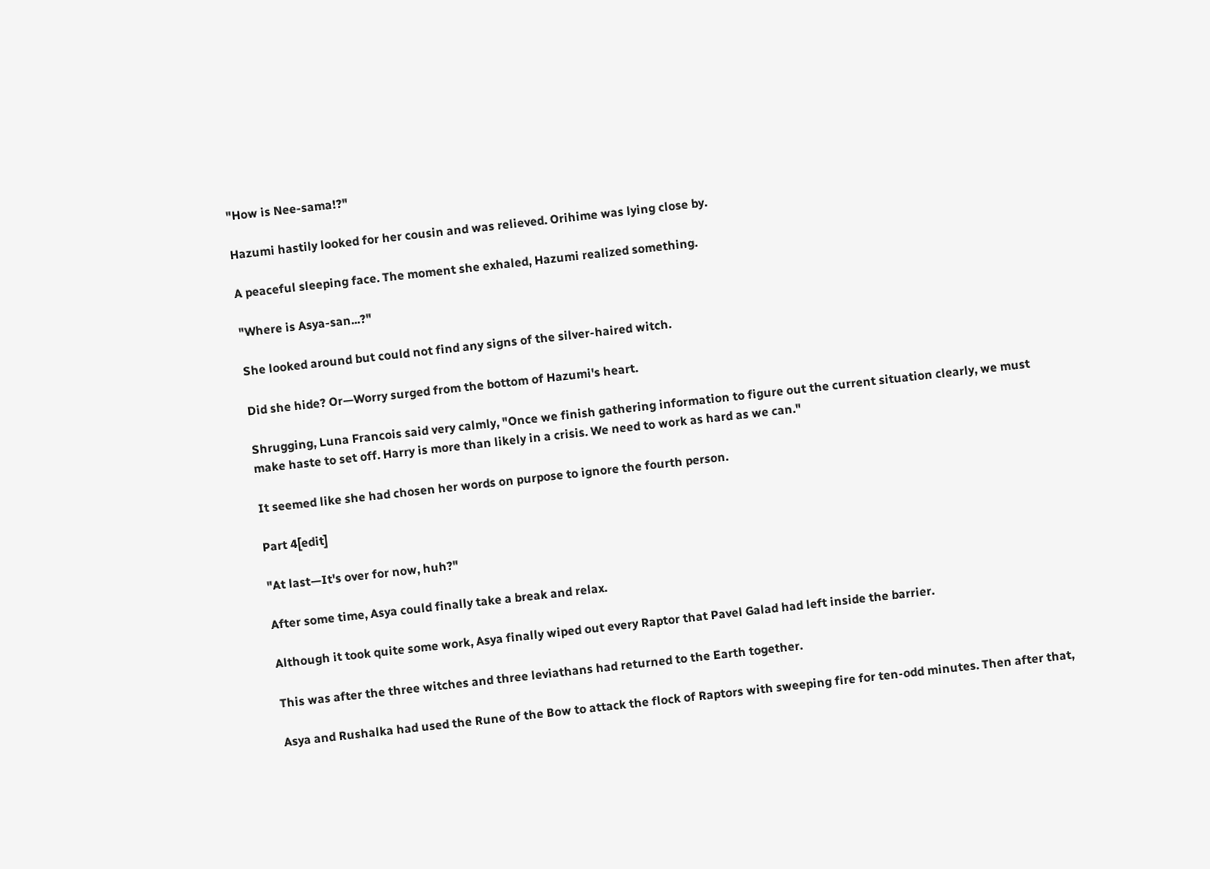"How is Nee-sama!?"

Hazumi hastily looked for her cousin and was relieved. Orihime was lying close by.

A peaceful sleeping face. The moment she exhaled, Hazumi realized something.

"Where is Asya-san...?"

She looked around but could not find any signs of the silver-haired witch.

Did she hide? Or—Worry surged from the bottom of Hazumi's heart.

Shrugging, Luna Francois said very calmly, "Once we finish gathering information to figure out the current situation clearly, we must make haste to set off. Harry is more than likely in a crisis. We need to work as hard as we can."

It seemed like she had chosen her words on purpose to ignore the fourth person.

Part 4[edit]

"At last—It's over for now, huh?"

After some time, Asya could finally take a break and relax.

Although it took quite some work, Asya finally wiped out every Raptor that Pavel Galad had left inside the barrier.

This was after the three witches and three leviathans had returned to the Earth together.

Asya and Rushalka had used the Rune of the Bow to attack the flock of Raptors with sweeping fire for ten-odd minutes. Then after that,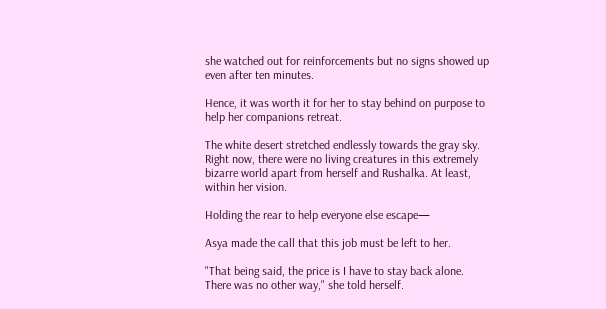she watched out for reinforcements but no signs showed up even after ten minutes.

Hence, it was worth it for her to stay behind on purpose to help her companions retreat.

The white desert stretched endlessly towards the gray sky. Right now, there were no living creatures in this extremely bizarre world apart from herself and Rushalka. At least, within her vision.

Holding the rear to help everyone else escape—

Asya made the call that this job must be left to her.

"That being said, the price is I have to stay back alone. There was no other way," she told herself.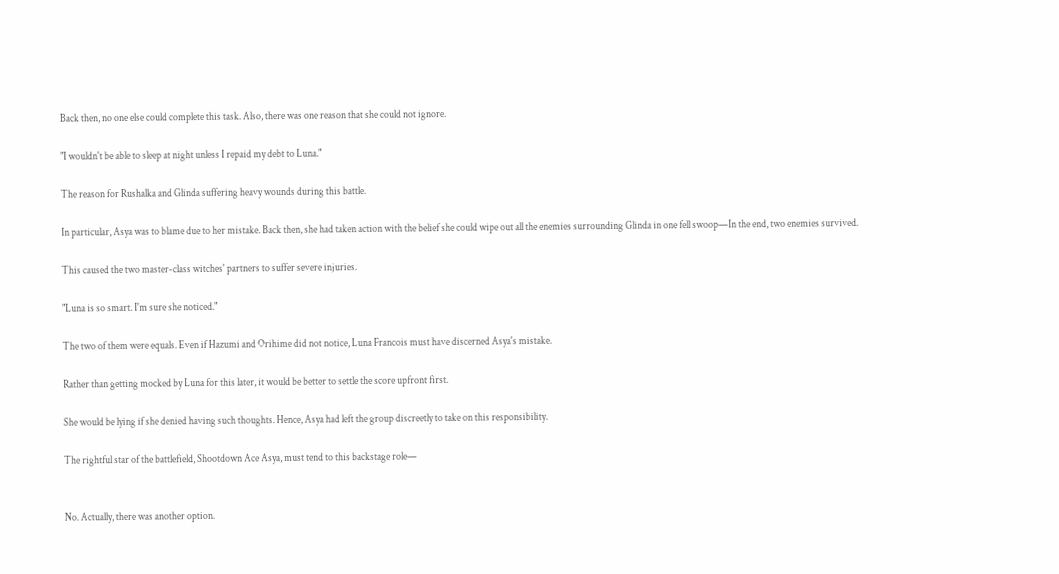Back then, no one else could complete this task. Also, there was one reason that she could not ignore.

"I wouldn't be able to sleep at night unless I repaid my debt to Luna."

The reason for Rushalka and Glinda suffering heavy wounds during this battle.

In particular, Asya was to blame due to her mistake. Back then, she had taken action with the belief she could wipe out all the enemies surrounding Glinda in one fell swoop—In the end, two enemies survived.

This caused the two master-class witches' partners to suffer severe injuries.

"Luna is so smart. I'm sure she noticed."

The two of them were equals. Even if Hazumi and Orihime did not notice, Luna Francois must have discerned Asya's mistake.

Rather than getting mocked by Luna for this later, it would be better to settle the score upfront first.

She would be lying if she denied having such thoughts. Hence, Asya had left the group discreetly to take on this responsibility.

The rightful star of the battlefield, Shootdown Ace Asya, must tend to this backstage role—


No. Actually, there was another option.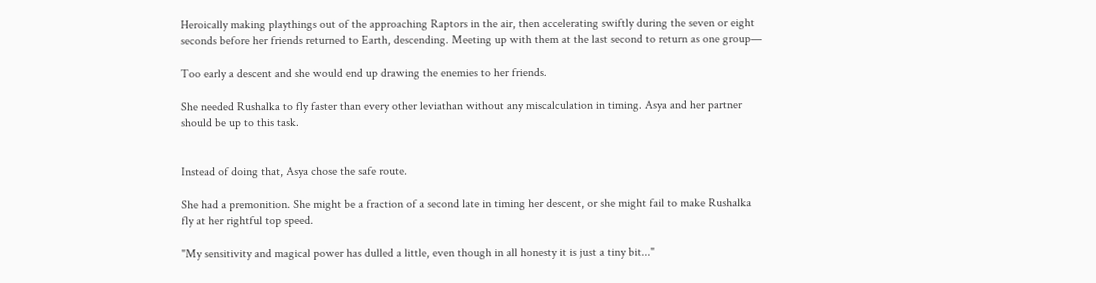Heroically making playthings out of the approaching Raptors in the air, then accelerating swiftly during the seven or eight seconds before her friends returned to Earth, descending. Meeting up with them at the last second to return as one group—

Too early a descent and she would end up drawing the enemies to her friends.

She needed Rushalka to fly faster than every other leviathan without any miscalculation in timing. Asya and her partner should be up to this task.


Instead of doing that, Asya chose the safe route.

She had a premonition. She might be a fraction of a second late in timing her descent, or she might fail to make Rushalka fly at her rightful top speed.

"My sensitivity and magical power has dulled a little, even though in all honesty it is just a tiny bit..."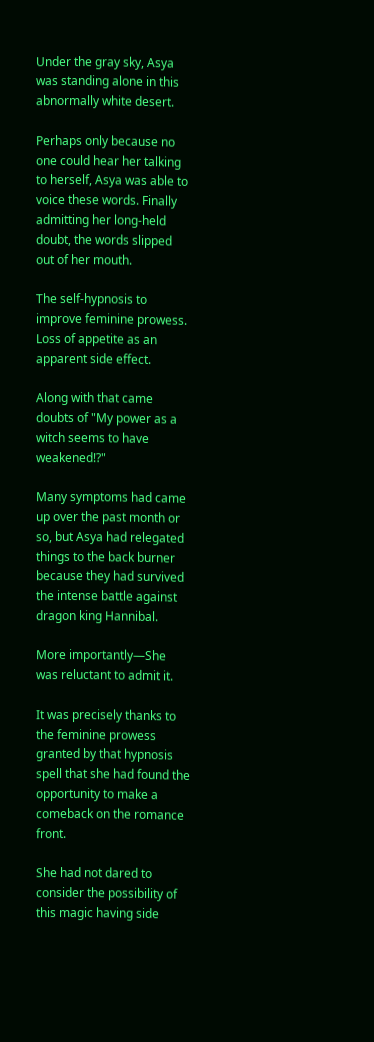Under the gray sky, Asya was standing alone in this abnormally white desert.

Perhaps only because no one could hear her talking to herself, Asya was able to voice these words. Finally admitting her long-held doubt, the words slipped out of her mouth.

The self-hypnosis to improve feminine prowess. Loss of appetite as an apparent side effect.

Along with that came doubts of "My power as a witch seems to have weakened!?"

Many symptoms had came up over the past month or so, but Asya had relegated things to the back burner because they had survived the intense battle against dragon king Hannibal.

More importantly—She was reluctant to admit it.

It was precisely thanks to the feminine prowess granted by that hypnosis spell that she had found the opportunity to make a comeback on the romance front.

She had not dared to consider the possibility of this magic having side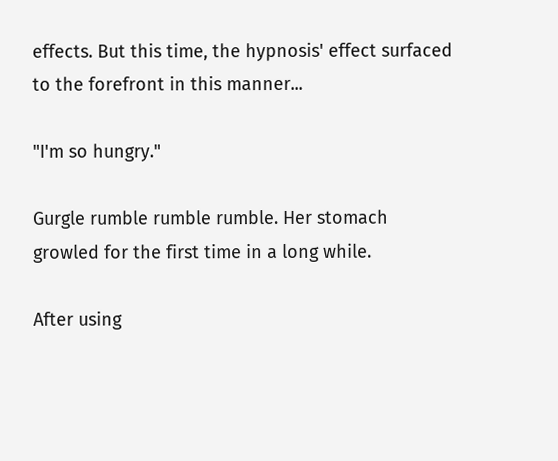effects. But this time, the hypnosis' effect surfaced to the forefront in this manner...

"I'm so hungry."

Gurgle rumble rumble rumble. Her stomach growled for the first time in a long while.

After using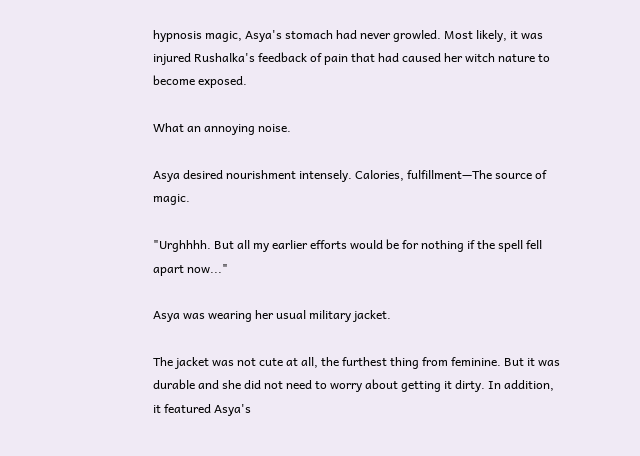hypnosis magic, Asya's stomach had never growled. Most likely, it was injured Rushalka's feedback of pain that had caused her witch nature to become exposed.

What an annoying noise.

Asya desired nourishment intensely. Calories, fulfillment—The source of magic.

"Urghhhh. But all my earlier efforts would be for nothing if the spell fell apart now..."

Asya was wearing her usual military jacket.

The jacket was not cute at all, the furthest thing from feminine. But it was durable and she did not need to worry about getting it dirty. In addition, it featured Asya's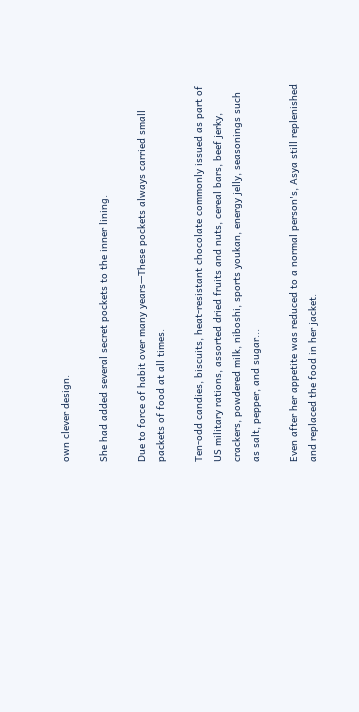own clever design.

She had added several secret pockets to the inner lining.

Due to force of habit over many years—These pockets always carried small packets of food at all times.

Ten-odd candies, biscuits, heat-resistant chocolate commonly issued as part of US military rations, assorted dried fruits and nuts, cereal bars, beef jerky, crackers, powdered milk, niboshi, sports youkan, energy jelly, seasonings such as salt, pepper, and sugar...

Even after her appetite was reduced to a normal person's, Asya still replenished and replaced the food in her jacket.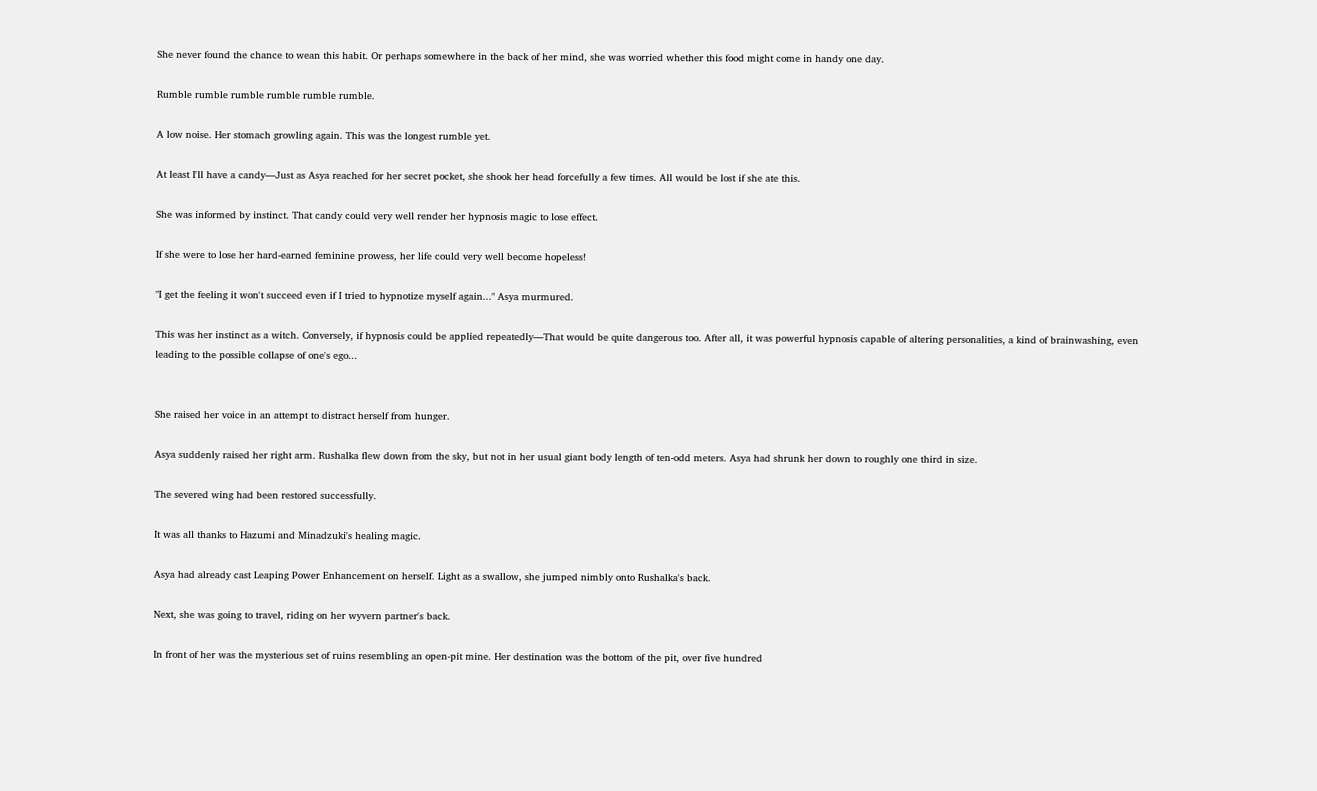She never found the chance to wean this habit. Or perhaps somewhere in the back of her mind, she was worried whether this food might come in handy one day.

Rumble rumble rumble rumble rumble rumble.

A low noise. Her stomach growling again. This was the longest rumble yet.

At least I'll have a candy—Just as Asya reached for her secret pocket, she shook her head forcefully a few times. All would be lost if she ate this.

She was informed by instinct. That candy could very well render her hypnosis magic to lose effect.

If she were to lose her hard-earned feminine prowess, her life could very well become hopeless!

"I get the feeling it won't succeed even if I tried to hypnotize myself again..." Asya murmured.

This was her instinct as a witch. Conversely, if hypnosis could be applied repeatedly—That would be quite dangerous too. After all, it was powerful hypnosis capable of altering personalities, a kind of brainwashing, even leading to the possible collapse of one's ego...


She raised her voice in an attempt to distract herself from hunger.

Asya suddenly raised her right arm. Rushalka flew down from the sky, but not in her usual giant body length of ten-odd meters. Asya had shrunk her down to roughly one third in size.

The severed wing had been restored successfully.

It was all thanks to Hazumi and Minadzuki's healing magic.

Asya had already cast Leaping Power Enhancement on herself. Light as a swallow, she jumped nimbly onto Rushalka's back.

Next, she was going to travel, riding on her wyvern partner's back.

In front of her was the mysterious set of ruins resembling an open-pit mine. Her destination was the bottom of the pit, over five hundred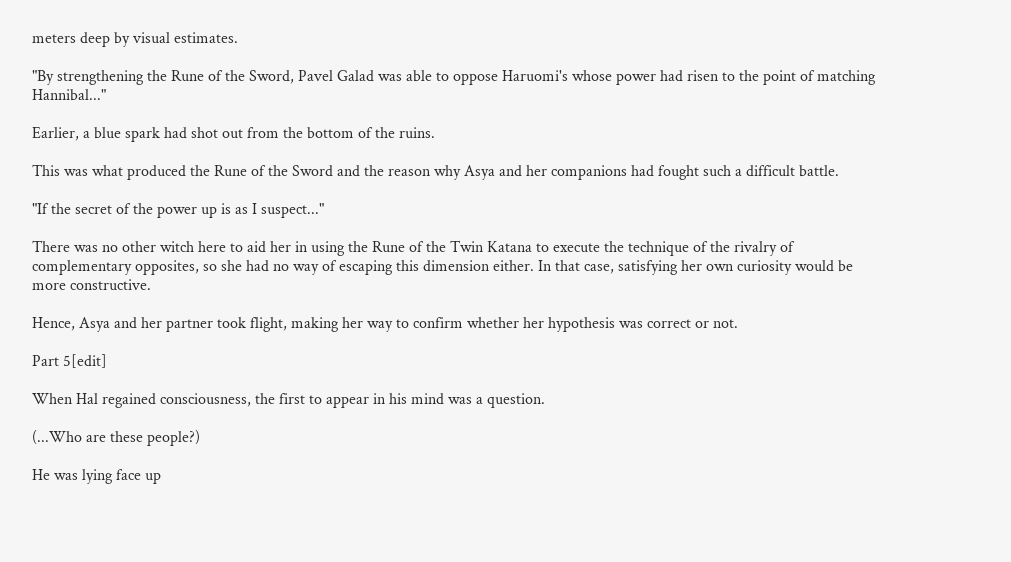meters deep by visual estimates.

"By strengthening the Rune of the Sword, Pavel Galad was able to oppose Haruomi's whose power had risen to the point of matching Hannibal..."

Earlier, a blue spark had shot out from the bottom of the ruins.

This was what produced the Rune of the Sword and the reason why Asya and her companions had fought such a difficult battle.

"If the secret of the power up is as I suspect..."

There was no other witch here to aid her in using the Rune of the Twin Katana to execute the technique of the rivalry of complementary opposites, so she had no way of escaping this dimension either. In that case, satisfying her own curiosity would be more constructive.

Hence, Asya and her partner took flight, making her way to confirm whether her hypothesis was correct or not.

Part 5[edit]

When Hal regained consciousness, the first to appear in his mind was a question.

(...Who are these people?)

He was lying face up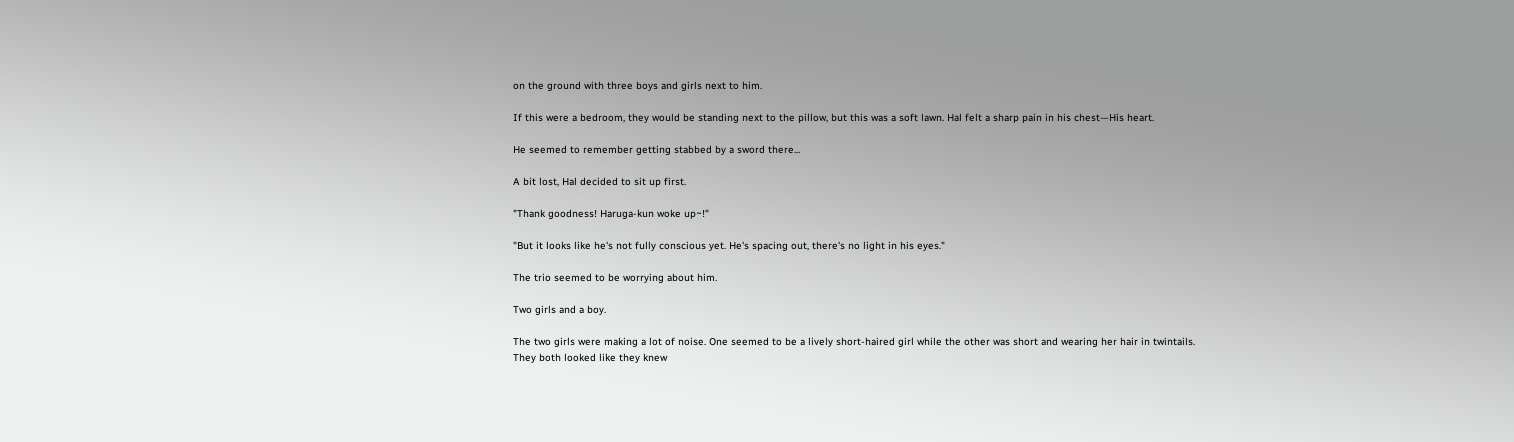on the ground with three boys and girls next to him.

If this were a bedroom, they would be standing next to the pillow, but this was a soft lawn. Hal felt a sharp pain in his chest—His heart.

He seemed to remember getting stabbed by a sword there...

A bit lost, Hal decided to sit up first.

"Thank goodness! Haruga-kun woke up~!"

"But it looks like he's not fully conscious yet. He's spacing out, there's no light in his eyes."

The trio seemed to be worrying about him.

Two girls and a boy.

The two girls were making a lot of noise. One seemed to be a lively short-haired girl while the other was short and wearing her hair in twintails. They both looked like they knew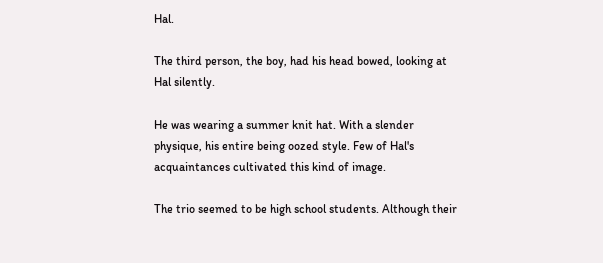Hal.

The third person, the boy, had his head bowed, looking at Hal silently.

He was wearing a summer knit hat. With a slender physique, his entire being oozed style. Few of Hal's acquaintances cultivated this kind of image.

The trio seemed to be high school students. Although their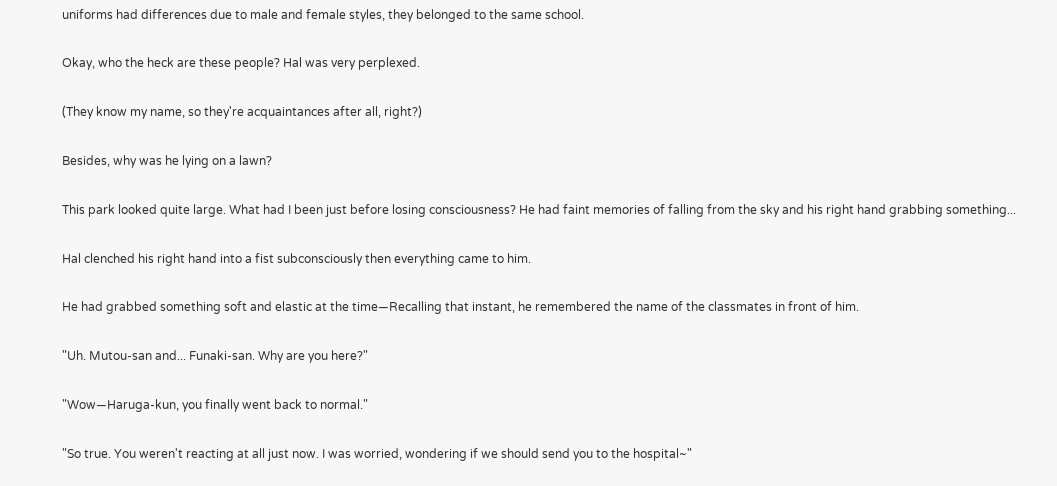uniforms had differences due to male and female styles, they belonged to the same school.

Okay, who the heck are these people? Hal was very perplexed.

(They know my name, so they're acquaintances after all, right?)

Besides, why was he lying on a lawn?

This park looked quite large. What had I been just before losing consciousness? He had faint memories of falling from the sky and his right hand grabbing something...

Hal clenched his right hand into a fist subconsciously then everything came to him.

He had grabbed something soft and elastic at the time—Recalling that instant, he remembered the name of the classmates in front of him.

"Uh. Mutou-san and... Funaki-san. Why are you here?"

"Wow—Haruga-kun, you finally went back to normal."

"So true. You weren't reacting at all just now. I was worried, wondering if we should send you to the hospital~"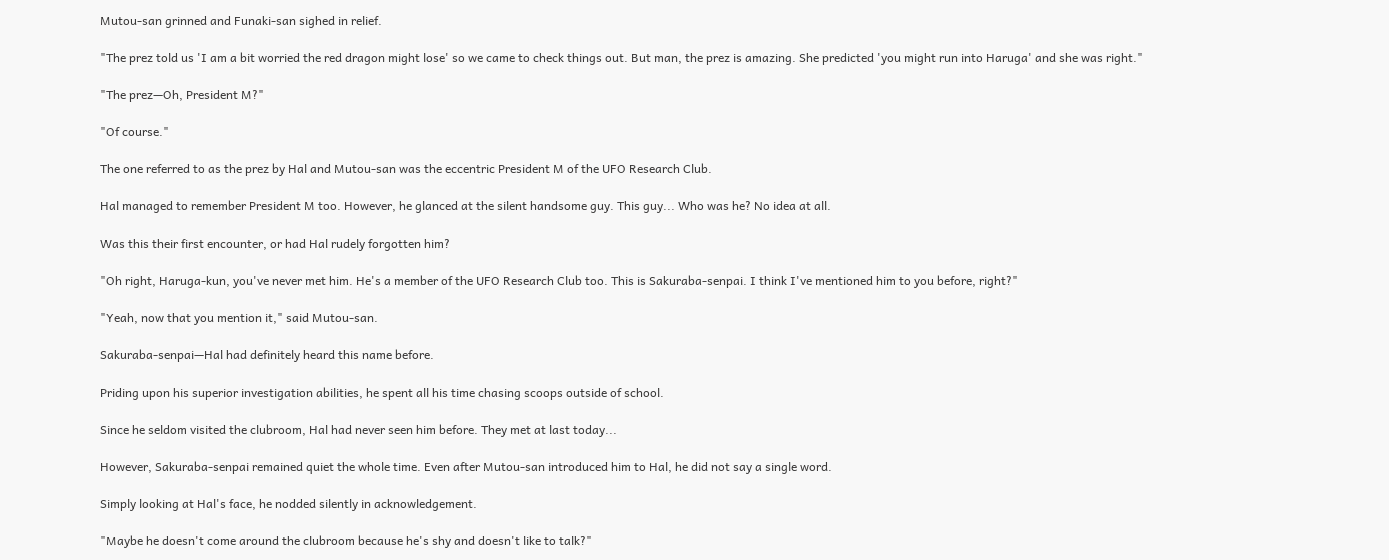Mutou-san grinned and Funaki-san sighed in relief.

"The prez told us 'I am a bit worried the red dragon might lose' so we came to check things out. But man, the prez is amazing. She predicted 'you might run into Haruga' and she was right."

"The prez—Oh, President M?"

"Of course."

The one referred to as the prez by Hal and Mutou-san was the eccentric President M of the UFO Research Club.

Hal managed to remember President M too. However, he glanced at the silent handsome guy. This guy... Who was he? No idea at all.

Was this their first encounter, or had Hal rudely forgotten him?

"Oh right, Haruga-kun, you've never met him. He's a member of the UFO Research Club too. This is Sakuraba-senpai. I think I've mentioned him to you before, right?"

"Yeah, now that you mention it," said Mutou-san.

Sakuraba-senpai—Hal had definitely heard this name before.

Priding upon his superior investigation abilities, he spent all his time chasing scoops outside of school.

Since he seldom visited the clubroom, Hal had never seen him before. They met at last today...

However, Sakuraba-senpai remained quiet the whole time. Even after Mutou-san introduced him to Hal, he did not say a single word.

Simply looking at Hal's face, he nodded silently in acknowledgement.

"Maybe he doesn't come around the clubroom because he's shy and doesn't like to talk?"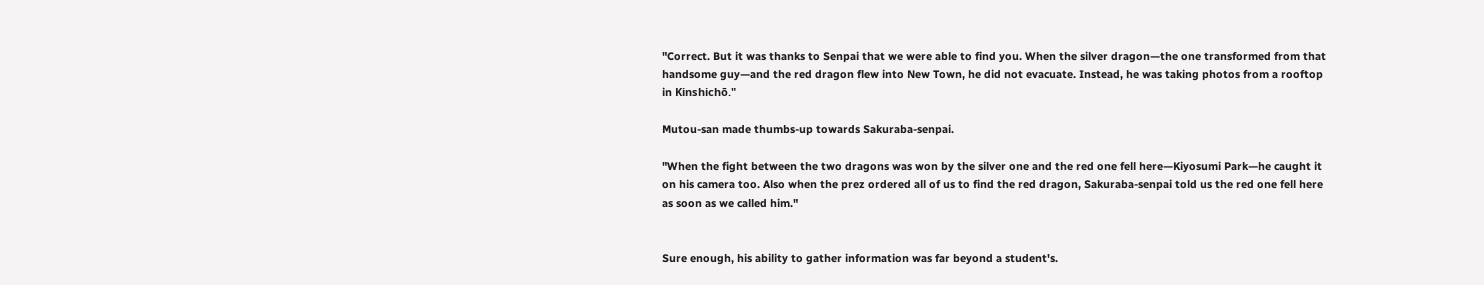"Correct. But it was thanks to Senpai that we were able to find you. When the silver dragon—the one transformed from that handsome guy—and the red dragon flew into New Town, he did not evacuate. Instead, he was taking photos from a rooftop in Kinshichō."

Mutou-san made thumbs-up towards Sakuraba-senpai.

"When the fight between the two dragons was won by the silver one and the red one fell here—Kiyosumi Park—he caught it on his camera too. Also when the prez ordered all of us to find the red dragon, Sakuraba-senpai told us the red one fell here as soon as we called him."


Sure enough, his ability to gather information was far beyond a student's.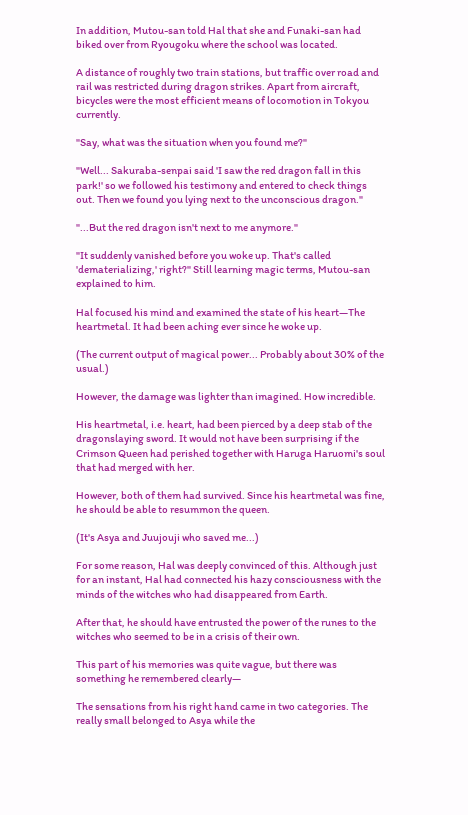In addition, Mutou-san told Hal that she and Funaki-san had biked over from Ryougoku where the school was located.

A distance of roughly two train stations, but traffic over road and rail was restricted during dragon strikes. Apart from aircraft, bicycles were the most efficient means of locomotion in Tokyou currently.

"Say, what was the situation when you found me?"

"Well... Sakuraba-senpai said 'I saw the red dragon fall in this park!' so we followed his testimony and entered to check things out. Then we found you lying next to the unconscious dragon."

"...But the red dragon isn't next to me anymore."

"It suddenly vanished before you woke up. That's called 'dematerializing,' right?" Still learning magic terms, Mutou-san explained to him.

Hal focused his mind and examined the state of his heart—The heartmetal. It had been aching ever since he woke up.

(The current output of magical power... Probably about 30% of the usual.)

However, the damage was lighter than imagined. How incredible.

His heartmetal, i.e. heart, had been pierced by a deep stab of the dragonslaying sword. It would not have been surprising if the Crimson Queen had perished together with Haruga Haruomi's soul that had merged with her.

However, both of them had survived. Since his heartmetal was fine, he should be able to resummon the queen.

(It's Asya and Juujouji who saved me...)

For some reason, Hal was deeply convinced of this. Although just for an instant, Hal had connected his hazy consciousness with the minds of the witches who had disappeared from Earth.

After that, he should have entrusted the power of the runes to the witches who seemed to be in a crisis of their own.

This part of his memories was quite vague, but there was something he remembered clearly—

The sensations from his right hand came in two categories. The really small belonged to Asya while the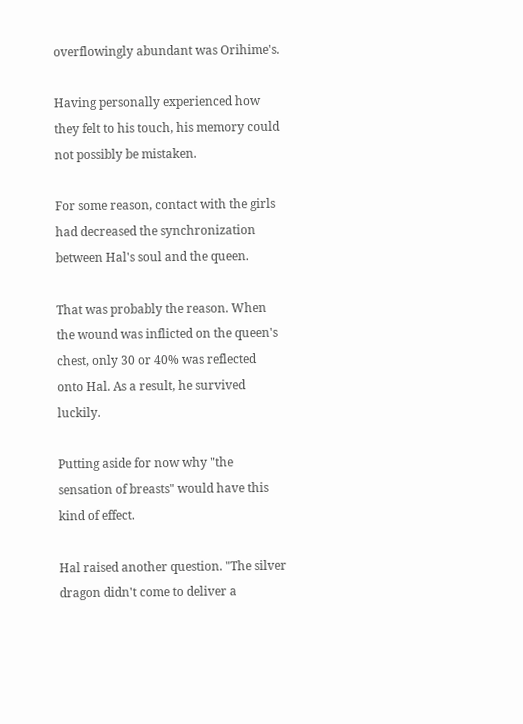overflowingly abundant was Orihime's.

Having personally experienced how they felt to his touch, his memory could not possibly be mistaken.

For some reason, contact with the girls had decreased the synchronization between Hal's soul and the queen.

That was probably the reason. When the wound was inflicted on the queen's chest, only 30 or 40% was reflected onto Hal. As a result, he survived luckily.

Putting aside for now why "the sensation of breasts" would have this kind of effect.

Hal raised another question. "The silver dragon didn't come to deliver a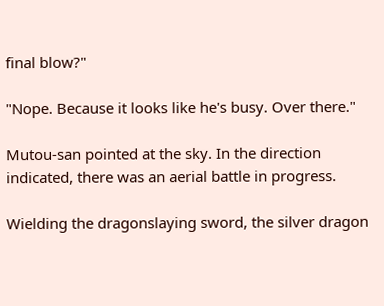final blow?"

"Nope. Because it looks like he's busy. Over there."

Mutou-san pointed at the sky. In the direction indicated, there was an aerial battle in progress.

Wielding the dragonslaying sword, the silver dragon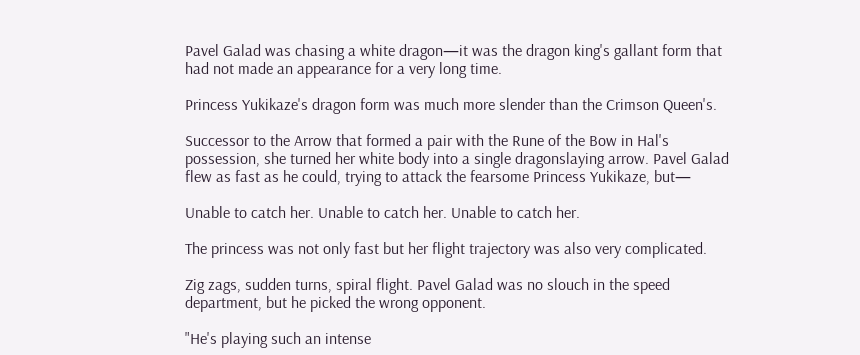Pavel Galad was chasing a white dragon—it was the dragon king's gallant form that had not made an appearance for a very long time.

Princess Yukikaze's dragon form was much more slender than the Crimson Queen's.

Successor to the Arrow that formed a pair with the Rune of the Bow in Hal's possession, she turned her white body into a single dragonslaying arrow. Pavel Galad flew as fast as he could, trying to attack the fearsome Princess Yukikaze, but—

Unable to catch her. Unable to catch her. Unable to catch her.

The princess was not only fast but her flight trajectory was also very complicated.

Zig zags, sudden turns, spiral flight. Pavel Galad was no slouch in the speed department, but he picked the wrong opponent.

"He's playing such an intense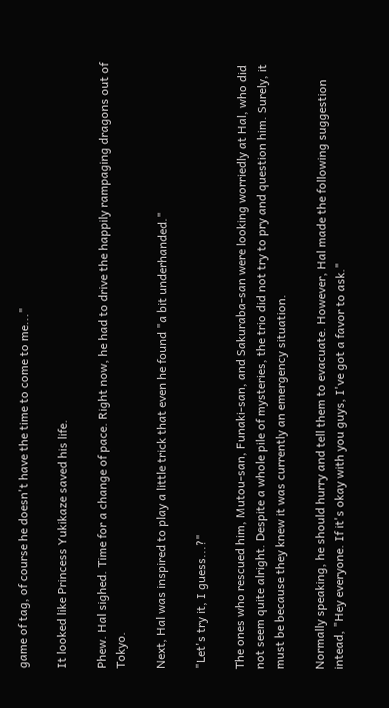game of tag, of course he doesn't have the time to come to me..."

It looked like Princess Yukikaze saved his life.

Phew. Hal sighed. Time for a change of pace. Right now, he had to drive the happily rampaging dragons out of Tokyo.

Next, Hal was inspired to play a little trick that even he found "a bit underhanded."

"Let's try it, I guess...?"

The ones who rescued him, Mutou-san, Funaki-san, and Sakuraba-san were looking worriedly at Hal, who did not seem quite alright. Despite a whole pile of mysteries, the trio did not try to pry and question him. Surely, it must be because they knew it was currently an emergency situation.

Normally speaking, he should hurry and tell them to evacuate. However, Hal made the following suggestion intead, "Hey everyone. If it's okay with you guys, I've got a favor to ask."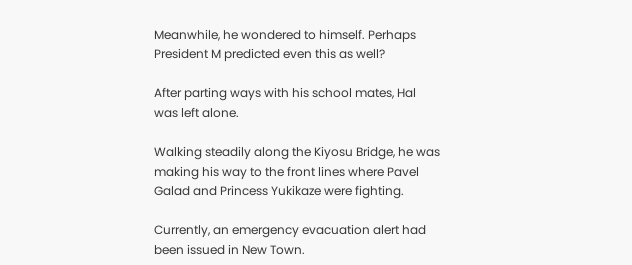Meanwhile, he wondered to himself. Perhaps President M predicted even this as well?

After parting ways with his school mates, Hal was left alone.

Walking steadily along the Kiyosu Bridge, he was making his way to the front lines where Pavel Galad and Princess Yukikaze were fighting.

Currently, an emergency evacuation alert had been issued in New Town.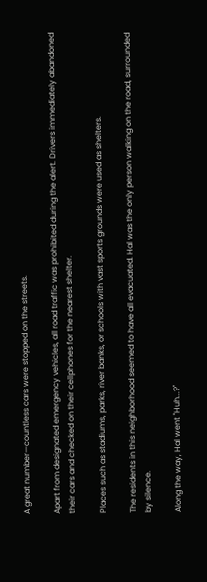A great number—countless cars were stopped on the streets.

Apart from designated emergency vehicles, all road traffic was prohibited during the alert. Drivers immediately abandoned their cars and checked on their cellphones for the nearest shelter.

Places such as stadiums, parks, river banks, or schools with vast sports grounds were used as shelters.

The residents in this neighborhood seemed to have all evacuated. Hal was the only person walking on the road, surrounded by silence.

Along the way, Hal went "Huh...?"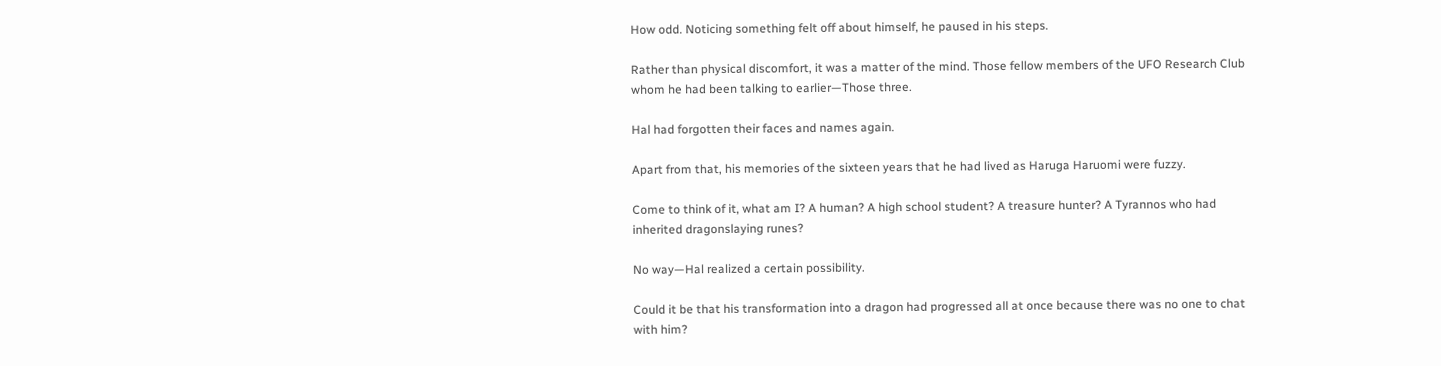How odd. Noticing something felt off about himself, he paused in his steps.

Rather than physical discomfort, it was a matter of the mind. Those fellow members of the UFO Research Club whom he had been talking to earlier—Those three.

Hal had forgotten their faces and names again.

Apart from that, his memories of the sixteen years that he had lived as Haruga Haruomi were fuzzy.

Come to think of it, what am I? A human? A high school student? A treasure hunter? A Tyrannos who had inherited dragonslaying runes?

No way—Hal realized a certain possibility.

Could it be that his transformation into a dragon had progressed all at once because there was no one to chat with him?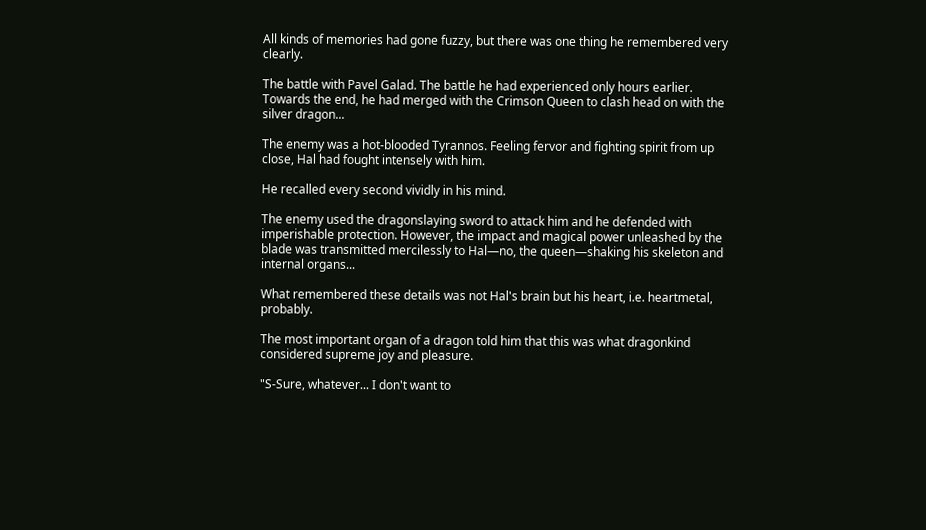All kinds of memories had gone fuzzy, but there was one thing he remembered very clearly.

The battle with Pavel Galad. The battle he had experienced only hours earlier. Towards the end, he had merged with the Crimson Queen to clash head on with the silver dragon...

The enemy was a hot-blooded Tyrannos. Feeling fervor and fighting spirit from up close, Hal had fought intensely with him.

He recalled every second vividly in his mind.

The enemy used the dragonslaying sword to attack him and he defended with imperishable protection. However, the impact and magical power unleashed by the blade was transmitted mercilessly to Hal—no, the queen—shaking his skeleton and internal organs...

What remembered these details was not Hal's brain but his heart, i.e. heartmetal, probably.

The most important organ of a dragon told him that this was what dragonkind considered supreme joy and pleasure.

"S-Sure, whatever... I don't want to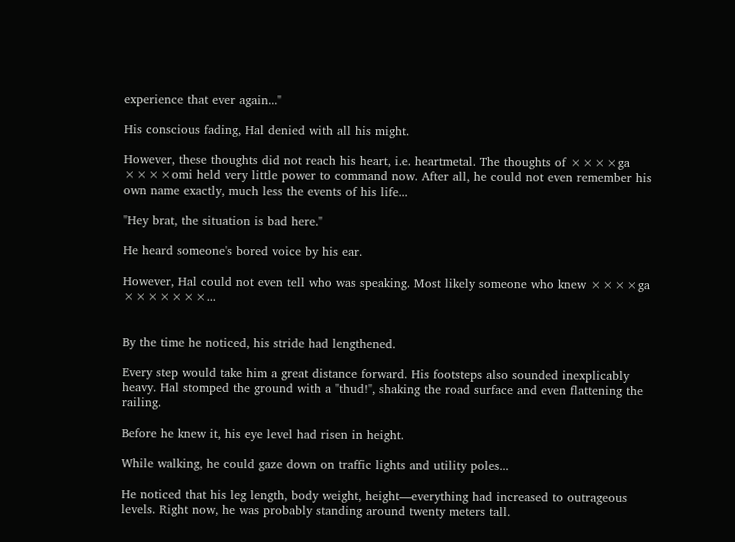experience that ever again..."

His conscious fading, Hal denied with all his might.

However, these thoughts did not reach his heart, i.e. heartmetal. The thoughts of ××××ga ××××omi held very little power to command now. After all, he could not even remember his own name exactly, much less the events of his life...

"Hey brat, the situation is bad here."

He heard someone's bored voice by his ear.

However, Hal could not even tell who was speaking. Most likely someone who knew ××××ga ×××××××...


By the time he noticed, his stride had lengthened.

Every step would take him a great distance forward. His footsteps also sounded inexplicably heavy. Hal stomped the ground with a "thud!", shaking the road surface and even flattening the railing.

Before he knew it, his eye level had risen in height.

While walking, he could gaze down on traffic lights and utility poles...

He noticed that his leg length, body weight, height—everything had increased to outrageous levels. Right now, he was probably standing around twenty meters tall.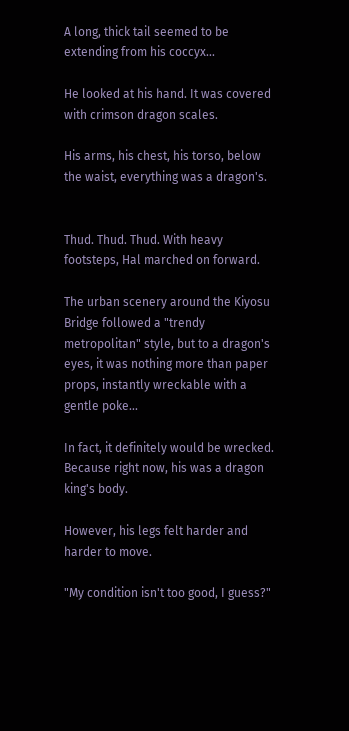A long, thick tail seemed to be extending from his coccyx...

He looked at his hand. It was covered with crimson dragon scales.

His arms, his chest, his torso, below the waist, everything was a dragon's.


Thud. Thud. Thud. With heavy footsteps, Hal marched on forward.

The urban scenery around the Kiyosu Bridge followed a "trendy metropolitan" style, but to a dragon's eyes, it was nothing more than paper props, instantly wreckable with a gentle poke...

In fact, it definitely would be wrecked. Because right now, his was a dragon king's body.

However, his legs felt harder and harder to move.

"My condition isn't too good, I guess?"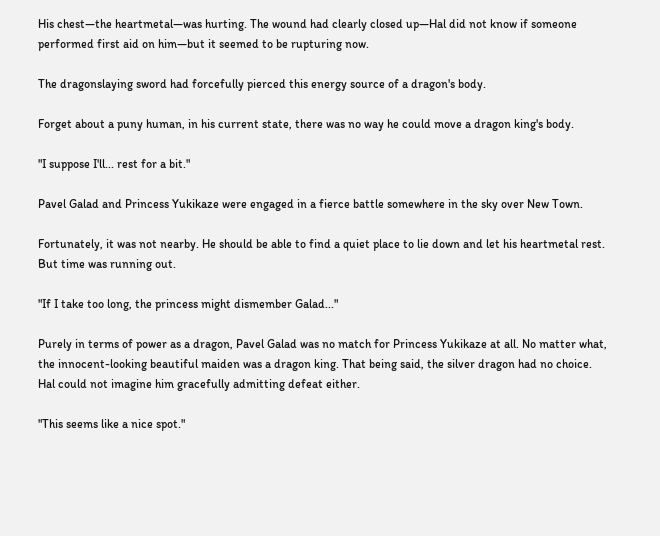His chest—the heartmetal—was hurting. The wound had clearly closed up—Hal did not know if someone performed first aid on him—but it seemed to be rupturing now.

The dragonslaying sword had forcefully pierced this energy source of a dragon's body.

Forget about a puny human, in his current state, there was no way he could move a dragon king's body.

"I suppose I'll... rest for a bit."

Pavel Galad and Princess Yukikaze were engaged in a fierce battle somewhere in the sky over New Town.

Fortunately, it was not nearby. He should be able to find a quiet place to lie down and let his heartmetal rest. But time was running out.

"If I take too long, the princess might dismember Galad..."

Purely in terms of power as a dragon, Pavel Galad was no match for Princess Yukikaze at all. No matter what, the innocent-looking beautiful maiden was a dragon king. That being said, the silver dragon had no choice. Hal could not imagine him gracefully admitting defeat either.

"This seems like a nice spot."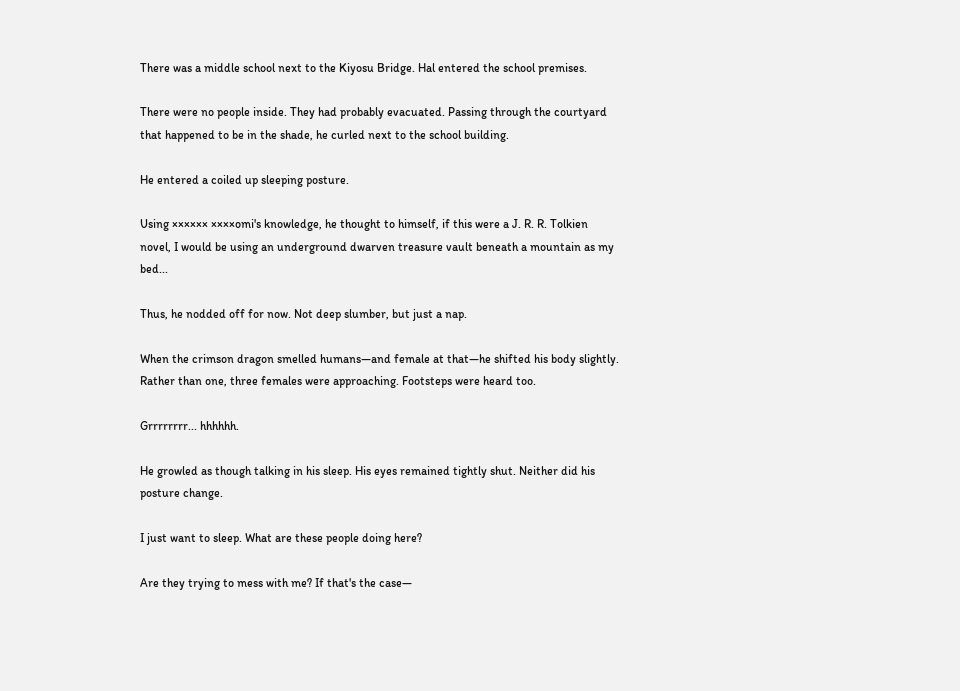There was a middle school next to the Kiyosu Bridge. Hal entered the school premises.

There were no people inside. They had probably evacuated. Passing through the courtyard that happened to be in the shade, he curled next to the school building.

He entered a coiled up sleeping posture.

Using ×××××× ××××omi's knowledge, he thought to himself, if this were a J. R. R. Tolkien novel, I would be using an underground dwarven treasure vault beneath a mountain as my bed...

Thus, he nodded off for now. Not deep slumber, but just a nap.

When the crimson dragon smelled humans—and female at that—he shifted his body slightly. Rather than one, three females were approaching. Footsteps were heard too.

Grrrrrrrr... hhhhhh.

He growled as though talking in his sleep. His eyes remained tightly shut. Neither did his posture change.

I just want to sleep. What are these people doing here?

Are they trying to mess with me? If that's the case—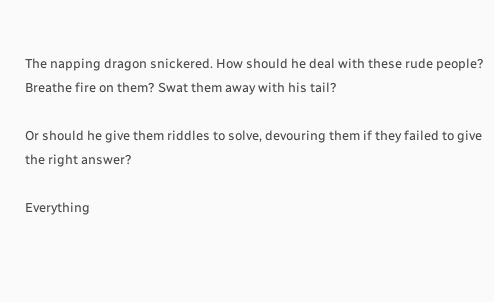The napping dragon snickered. How should he deal with these rude people? Breathe fire on them? Swat them away with his tail?

Or should he give them riddles to solve, devouring them if they failed to give the right answer?

Everything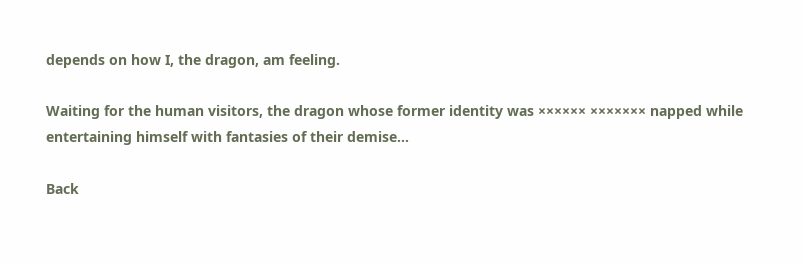depends on how I, the dragon, am feeling.

Waiting for the human visitors, the dragon whose former identity was ×××××× ××××××× napped while entertaining himself with fantasies of their demise...

Back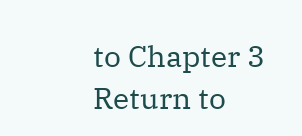to Chapter 3 Return to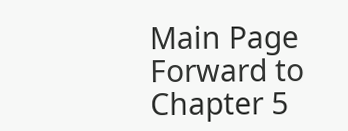Main Page Forward to Chapter 5